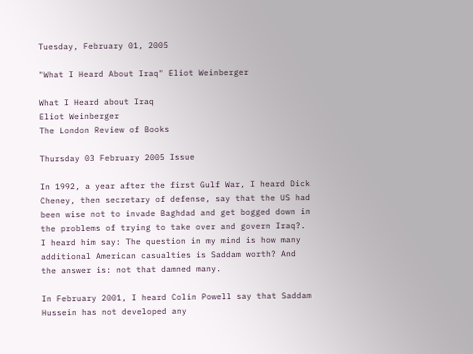Tuesday, February 01, 2005

"What I Heard About Iraq" Eliot Weinberger

What I Heard about Iraq
Eliot Weinberger
The London Review of Books

Thursday 03 February 2005 Issue

In 1992, a year after the first Gulf War, I heard Dick Cheney, then secretary of defense, say that the US had been wise not to invade Baghdad and get bogged down in the problems of trying to take over and govern Iraq?. I heard him say: The question in my mind is how many additional American casualties is Saddam worth? And the answer is: not that damned many.

In February 2001, I heard Colin Powell say that Saddam Hussein has not developed any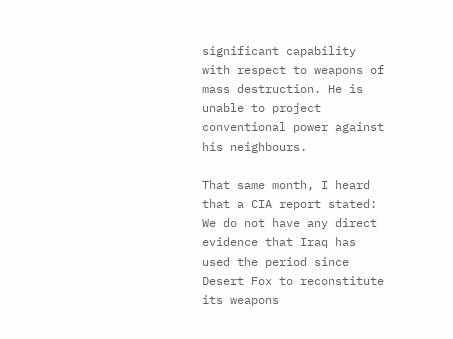significant capability with respect to weapons of mass destruction. He is unable to project conventional power against his neighbours.

That same month, I heard that a CIA report stated: We do not have any direct evidence that Iraq has used the period since Desert Fox to reconstitute its weapons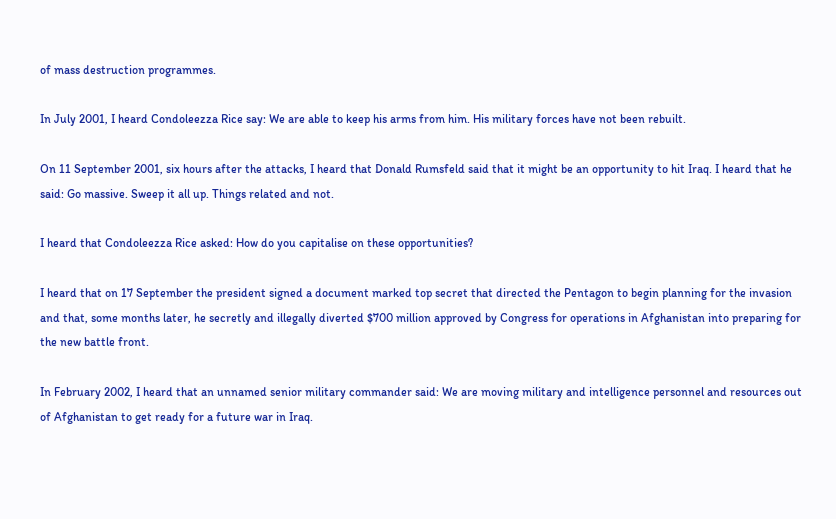of mass destruction programmes.

In July 2001, I heard Condoleezza Rice say: We are able to keep his arms from him. His military forces have not been rebuilt.

On 11 September 2001, six hours after the attacks, I heard that Donald Rumsfeld said that it might be an opportunity to hit Iraq. I heard that he said: Go massive. Sweep it all up. Things related and not.

I heard that Condoleezza Rice asked: How do you capitalise on these opportunities?

I heard that on 17 September the president signed a document marked top secret that directed the Pentagon to begin planning for the invasion and that, some months later, he secretly and illegally diverted $700 million approved by Congress for operations in Afghanistan into preparing for the new battle front.

In February 2002, I heard that an unnamed senior military commander said: We are moving military and intelligence personnel and resources out of Afghanistan to get ready for a future war in Iraq.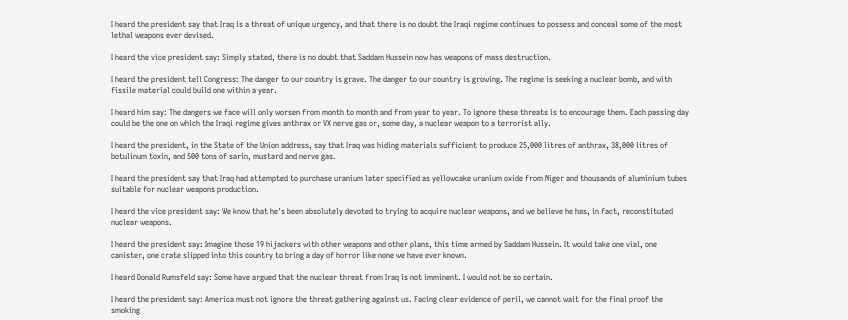I heard the president say that Iraq is a threat of unique urgency, and that there is no doubt the Iraqi regime continues to possess and conceal some of the most lethal weapons ever devised.

I heard the vice president say: Simply stated, there is no doubt that Saddam Hussein now has weapons of mass destruction.

I heard the president tell Congress: The danger to our country is grave. The danger to our country is growing. The regime is seeking a nuclear bomb, and with fissile material could build one within a year.

I heard him say: The dangers we face will only worsen from month to month and from year to year. To ignore these threats is to encourage them. Each passing day could be the one on which the Iraqi regime gives anthrax or VX nerve gas or, some day, a nuclear weapon to a terrorist ally.

I heard the president, in the State of the Union address, say that Iraq was hiding materials sufficient to produce 25,000 litres of anthrax, 38,000 litres of botulinum toxin, and 500 tons of sarin, mustard and nerve gas.

I heard the president say that Iraq had attempted to purchase uranium later specified as yellowcake uranium oxide from Niger and thousands of aluminium tubes suitable for nuclear weapons production.

I heard the vice president say: We know that he's been absolutely devoted to trying to acquire nuclear weapons, and we believe he has, in fact, reconstituted nuclear weapons.

I heard the president say: Imagine those 19 hijackers with other weapons and other plans, this time armed by Saddam Hussein. It would take one vial, one canister, one crate slipped into this country to bring a day of horror like none we have ever known.

I heard Donald Rumsfeld say: Some have argued that the nuclear threat from Iraq is not imminent. I would not be so certain.

I heard the president say: America must not ignore the threat gathering against us. Facing clear evidence of peril, we cannot wait for the final proof the smoking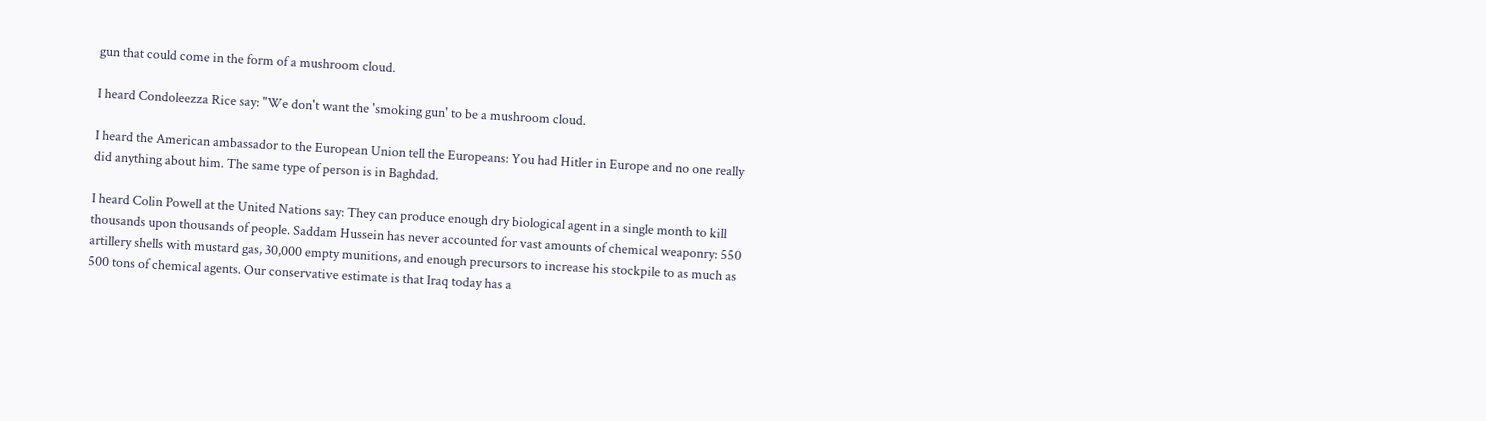gun that could come in the form of a mushroom cloud.

I heard Condoleezza Rice say: "We don't want the 'smoking gun' to be a mushroom cloud.

I heard the American ambassador to the European Union tell the Europeans: You had Hitler in Europe and no one really did anything about him. The same type of person is in Baghdad.

I heard Colin Powell at the United Nations say: They can produce enough dry biological agent in a single month to kill thousands upon thousands of people. Saddam Hussein has never accounted for vast amounts of chemical weaponry: 550 artillery shells with mustard gas, 30,000 empty munitions, and enough precursors to increase his stockpile to as much as 500 tons of chemical agents. Our conservative estimate is that Iraq today has a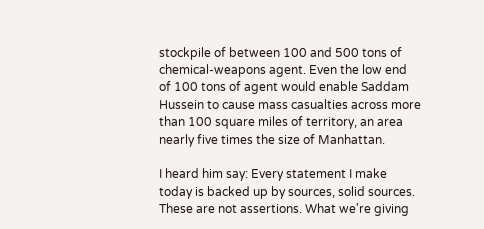stockpile of between 100 and 500 tons of chemical-weapons agent. Even the low end of 100 tons of agent would enable Saddam Hussein to cause mass casualties across more than 100 square miles of territory, an area nearly five times the size of Manhattan.

I heard him say: Every statement I make today is backed up by sources, solid sources. These are not assertions. What we're giving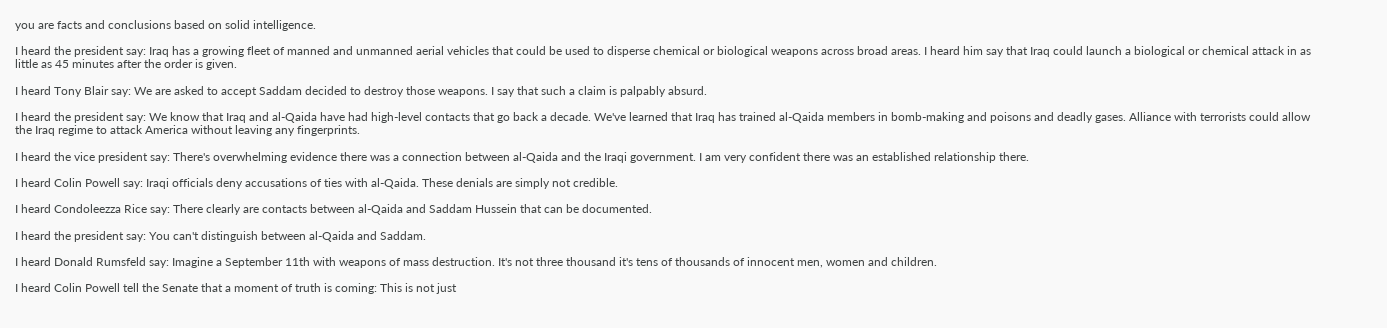you are facts and conclusions based on solid intelligence.

I heard the president say: Iraq has a growing fleet of manned and unmanned aerial vehicles that could be used to disperse chemical or biological weapons across broad areas. I heard him say that Iraq could launch a biological or chemical attack in as little as 45 minutes after the order is given.

I heard Tony Blair say: We are asked to accept Saddam decided to destroy those weapons. I say that such a claim is palpably absurd.

I heard the president say: We know that Iraq and al-Qaida have had high-level contacts that go back a decade. We've learned that Iraq has trained al-Qaida members in bomb-making and poisons and deadly gases. Alliance with terrorists could allow the Iraq regime to attack America without leaving any fingerprints.

I heard the vice president say: There's overwhelming evidence there was a connection between al-Qaida and the Iraqi government. I am very confident there was an established relationship there.

I heard Colin Powell say: Iraqi officials deny accusations of ties with al-Qaida. These denials are simply not credible.

I heard Condoleezza Rice say: There clearly are contacts between al-Qaida and Saddam Hussein that can be documented.

I heard the president say: You can't distinguish between al-Qaida and Saddam.

I heard Donald Rumsfeld say: Imagine a September 11th with weapons of mass destruction. It's not three thousand it's tens of thousands of innocent men, women and children.

I heard Colin Powell tell the Senate that a moment of truth is coming: This is not just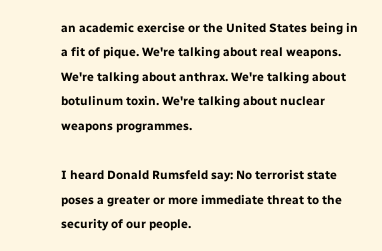an academic exercise or the United States being in a fit of pique. We're talking about real weapons. We're talking about anthrax. We're talking about botulinum toxin. We're talking about nuclear weapons programmes.

I heard Donald Rumsfeld say: No terrorist state poses a greater or more immediate threat to the security of our people.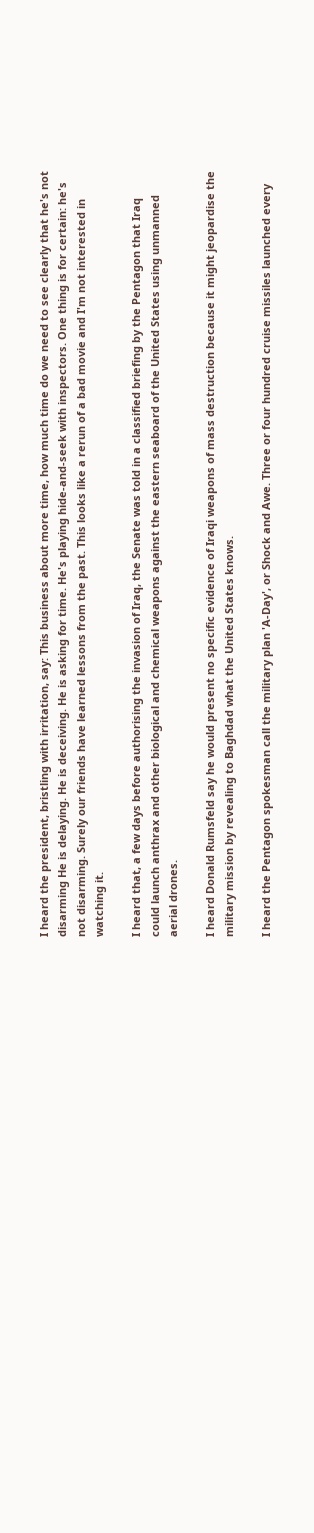I heard the president, bristling with irritation, say: This business about more time, how much time do we need to see clearly that he's not disarming He is delaying. He is deceiving. He is asking for time. He's playing hide-and-seek with inspectors. One thing is for certain: he's not disarming. Surely our friends have learned lessons from the past. This looks like a rerun of a bad movie and I'm not interested in watching it.

I heard that, a few days before authorising the invasion of Iraq, the Senate was told in a classified briefing by the Pentagon that Iraq could launch anthrax and other biological and chemical weapons against the eastern seaboard of the United States using unmanned aerial drones.

I heard Donald Rumsfeld say he would present no specific evidence of Iraqi weapons of mass destruction because it might jeopardise the military mission by revealing to Baghdad what the United States knows.

I heard the Pentagon spokesman call the military plan 'A-Day', or Shock and Awe. Three or four hundred cruise missiles launched every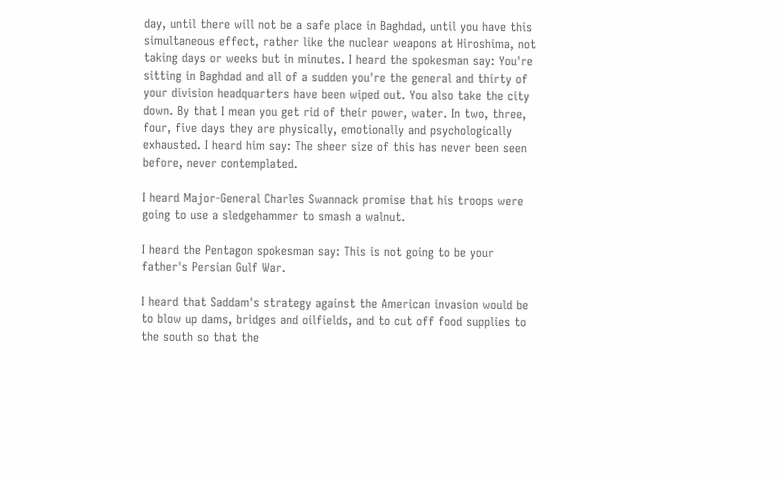day, until there will not be a safe place in Baghdad, until you have this simultaneous effect, rather like the nuclear weapons at Hiroshima, not taking days or weeks but in minutes. I heard the spokesman say: You're sitting in Baghdad and all of a sudden you're the general and thirty of your division headquarters have been wiped out. You also take the city down. By that I mean you get rid of their power, water. In two, three, four, five days they are physically, emotionally and psychologically exhausted. I heard him say: The sheer size of this has never been seen before, never contemplated.

I heard Major-General Charles Swannack promise that his troops were going to use a sledgehammer to smash a walnut.

I heard the Pentagon spokesman say: This is not going to be your father's Persian Gulf War.

I heard that Saddam's strategy against the American invasion would be to blow up dams, bridges and oilfields, and to cut off food supplies to the south so that the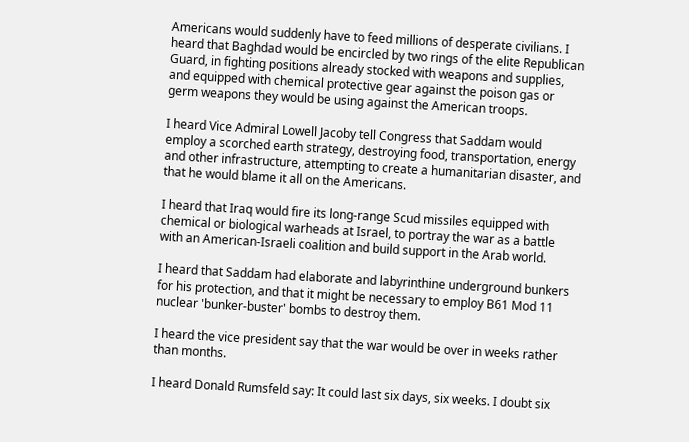Americans would suddenly have to feed millions of desperate civilians. I heard that Baghdad would be encircled by two rings of the elite Republican Guard, in fighting positions already stocked with weapons and supplies, and equipped with chemical protective gear against the poison gas or germ weapons they would be using against the American troops.

I heard Vice Admiral Lowell Jacoby tell Congress that Saddam would employ a scorched earth strategy, destroying food, transportation, energy and other infrastructure, attempting to create a humanitarian disaster, and that he would blame it all on the Americans.

I heard that Iraq would fire its long-range Scud missiles equipped with chemical or biological warheads at Israel, to portray the war as a battle with an American-Israeli coalition and build support in the Arab world.

I heard that Saddam had elaborate and labyrinthine underground bunkers for his protection, and that it might be necessary to employ B61 Mod 11 nuclear 'bunker-buster' bombs to destroy them.

I heard the vice president say that the war would be over in weeks rather than months.

I heard Donald Rumsfeld say: It could last six days, six weeks. I doubt six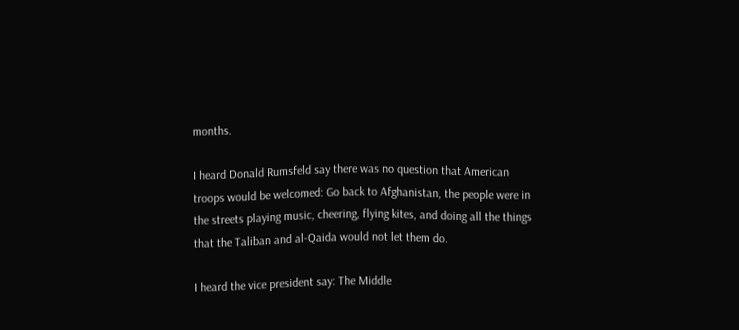months.

I heard Donald Rumsfeld say there was no question that American troops would be welcomed: Go back to Afghanistan, the people were in the streets playing music, cheering, flying kites, and doing all the things that the Taliban and al-Qaida would not let them do.

I heard the vice president say: The Middle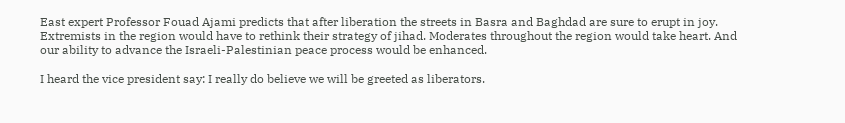East expert Professor Fouad Ajami predicts that after liberation the streets in Basra and Baghdad are sure to erupt in joy. Extremists in the region would have to rethink their strategy of jihad. Moderates throughout the region would take heart. And our ability to advance the Israeli-Palestinian peace process would be enhanced.

I heard the vice president say: I really do believe we will be greeted as liberators.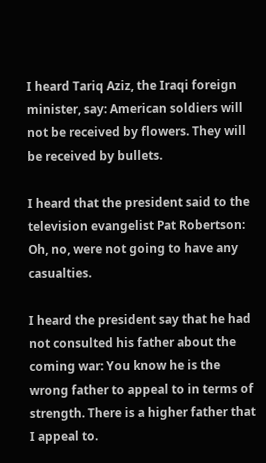I heard Tariq Aziz, the Iraqi foreign minister, say: American soldiers will not be received by flowers. They will be received by bullets.

I heard that the president said to the television evangelist Pat Robertson: Oh, no, were not going to have any casualties.

I heard the president say that he had not consulted his father about the coming war: You know he is the wrong father to appeal to in terms of strength. There is a higher father that I appeal to.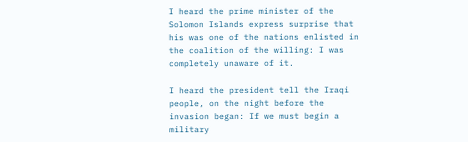I heard the prime minister of the Solomon Islands express surprise that his was one of the nations enlisted in the coalition of the willing: I was completely unaware of it.

I heard the president tell the Iraqi people, on the night before the invasion began: If we must begin a military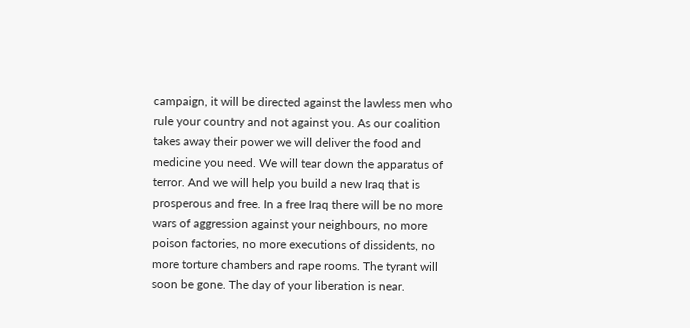campaign, it will be directed against the lawless men who rule your country and not against you. As our coalition takes away their power we will deliver the food and medicine you need. We will tear down the apparatus of terror. And we will help you build a new Iraq that is prosperous and free. In a free Iraq there will be no more wars of aggression against your neighbours, no more poison factories, no more executions of dissidents, no more torture chambers and rape rooms. The tyrant will soon be gone. The day of your liberation is near.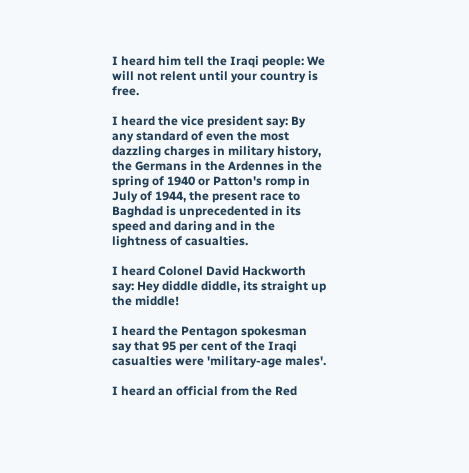I heard him tell the Iraqi people: We will not relent until your country is free.

I heard the vice president say: By any standard of even the most dazzling charges in military history, the Germans in the Ardennes in the spring of 1940 or Patton's romp in July of 1944, the present race to Baghdad is unprecedented in its speed and daring and in the lightness of casualties.

I heard Colonel David Hackworth say: Hey diddle diddle, its straight up the middle!

I heard the Pentagon spokesman say that 95 per cent of the Iraqi casualties were 'military-age males'.

I heard an official from the Red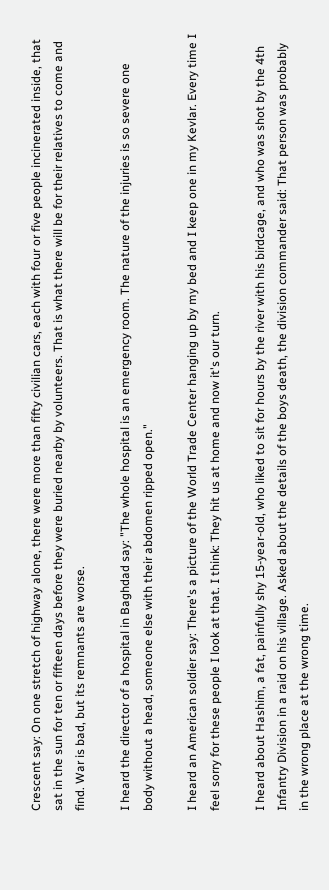Crescent say: On one stretch of highway alone, there were more than fifty civilian cars, each with four or five people incinerated inside, that sat in the sun for ten or fifteen days before they were buried nearby by volunteers. That is what there will be for their relatives to come and find. War is bad, but its remnants are worse.

I heard the director of a hospital in Baghdad say: "The whole hospital is an emergency room. The nature of the injuries is so severe one body without a head, someone else with their abdomen ripped open."

I heard an American soldier say: There's a picture of the World Trade Center hanging up by my bed and I keep one in my Kevlar. Every time I feel sorry for these people I look at that. I think: They hit us at home and now it's our turn.

I heard about Hashim, a fat, painfully shy 15-year-old, who liked to sit for hours by the river with his birdcage, and who was shot by the 4th Infantry Division in a raid on his village. Asked about the details of the boys death, the division commander said: That person was probably in the wrong place at the wrong time.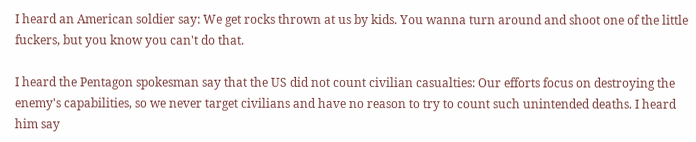I heard an American soldier say: We get rocks thrown at us by kids. You wanna turn around and shoot one of the little fuckers, but you know you can't do that.

I heard the Pentagon spokesman say that the US did not count civilian casualties: Our efforts focus on destroying the enemy's capabilities, so we never target civilians and have no reason to try to count such unintended deaths. I heard him say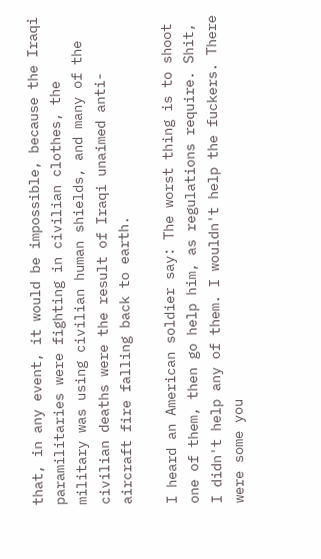that, in any event, it would be impossible, because the Iraqi paramilitaries were fighting in civilian clothes, the military was using civilian human shields, and many of the civilian deaths were the result of Iraqi unaimed anti-aircraft fire falling back to earth.

I heard an American soldier say: The worst thing is to shoot one of them, then go help him, as regulations require. Shit, I didn't help any of them. I wouldn't help the fuckers. There were some you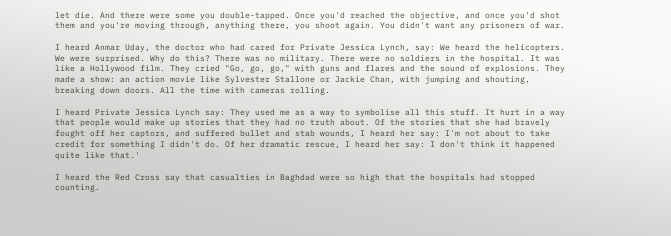let die. And there were some you double-tapped. Once you'd reached the objective, and once you'd shot them and you're moving through, anything there, you shoot again. You didn't want any prisoners of war.

I heard Anmar Uday, the doctor who had cared for Private Jessica Lynch, say: We heard the helicopters. We were surprised. Why do this? There was no military. There were no soldiers in the hospital. It was like a Hollywood film. They cried "Go, go, go," with guns and flares and the sound of explosions. They made a show: an action movie like Sylvester Stallone or Jackie Chan, with jumping and shouting, breaking down doors. All the time with cameras rolling.

I heard Private Jessica Lynch say: They used me as a way to symbolise all this stuff. It hurt in a way that people would make up stories that they had no truth about. Of the stories that she had bravely fought off her captors, and suffered bullet and stab wounds, I heard her say: I'm not about to take credit for something I didn't do. Of her dramatic rescue, I heard her say: I don't think it happened quite like that.'

I heard the Red Cross say that casualties in Baghdad were so high that the hospitals had stopped counting.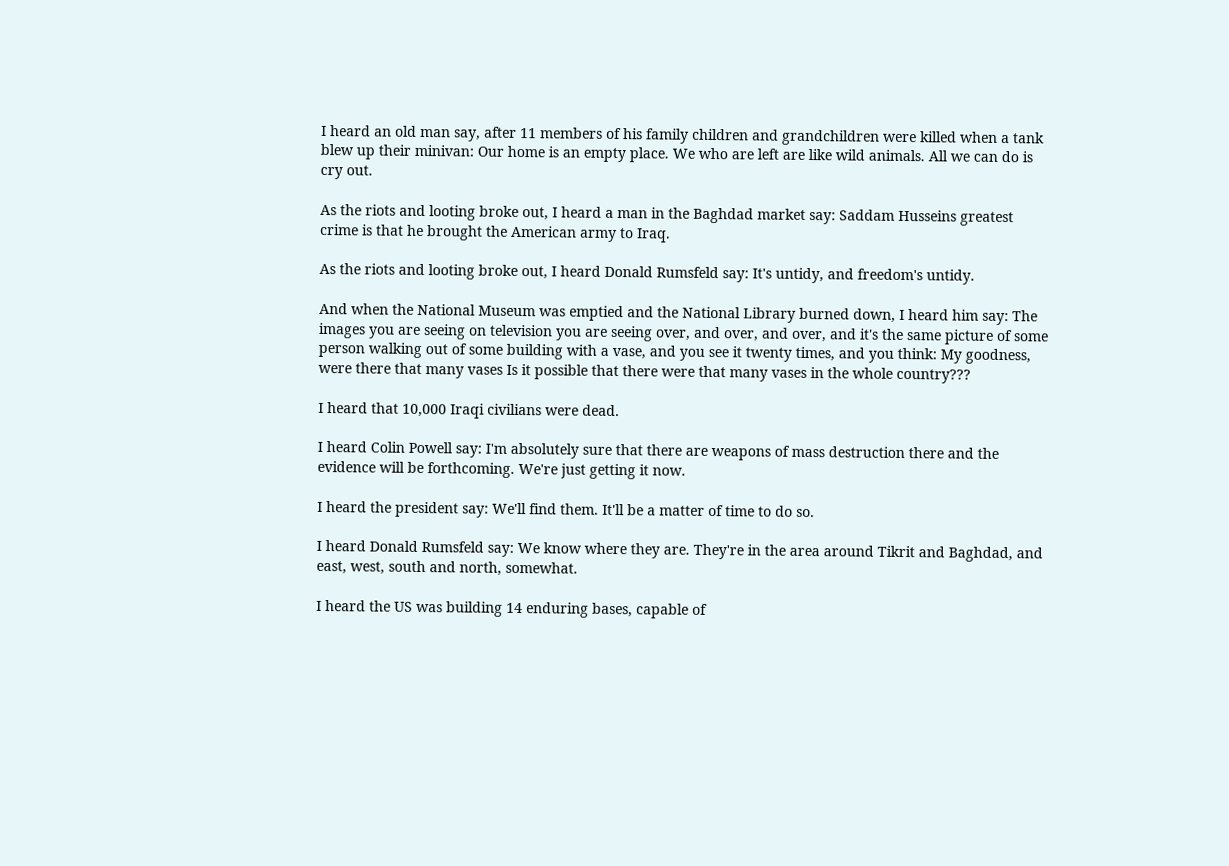I heard an old man say, after 11 members of his family children and grandchildren were killed when a tank blew up their minivan: Our home is an empty place. We who are left are like wild animals. All we can do is cry out.

As the riots and looting broke out, I heard a man in the Baghdad market say: Saddam Husseins greatest crime is that he brought the American army to Iraq.

As the riots and looting broke out, I heard Donald Rumsfeld say: It's untidy, and freedom's untidy.

And when the National Museum was emptied and the National Library burned down, I heard him say: The images you are seeing on television you are seeing over, and over, and over, and it's the same picture of some person walking out of some building with a vase, and you see it twenty times, and you think: My goodness, were there that many vases Is it possible that there were that many vases in the whole country???

I heard that 10,000 Iraqi civilians were dead.

I heard Colin Powell say: I'm absolutely sure that there are weapons of mass destruction there and the evidence will be forthcoming. We're just getting it now.

I heard the president say: We'll find them. It'll be a matter of time to do so.

I heard Donald Rumsfeld say: We know where they are. They're in the area around Tikrit and Baghdad, and east, west, south and north, somewhat.

I heard the US was building 14 enduring bases, capable of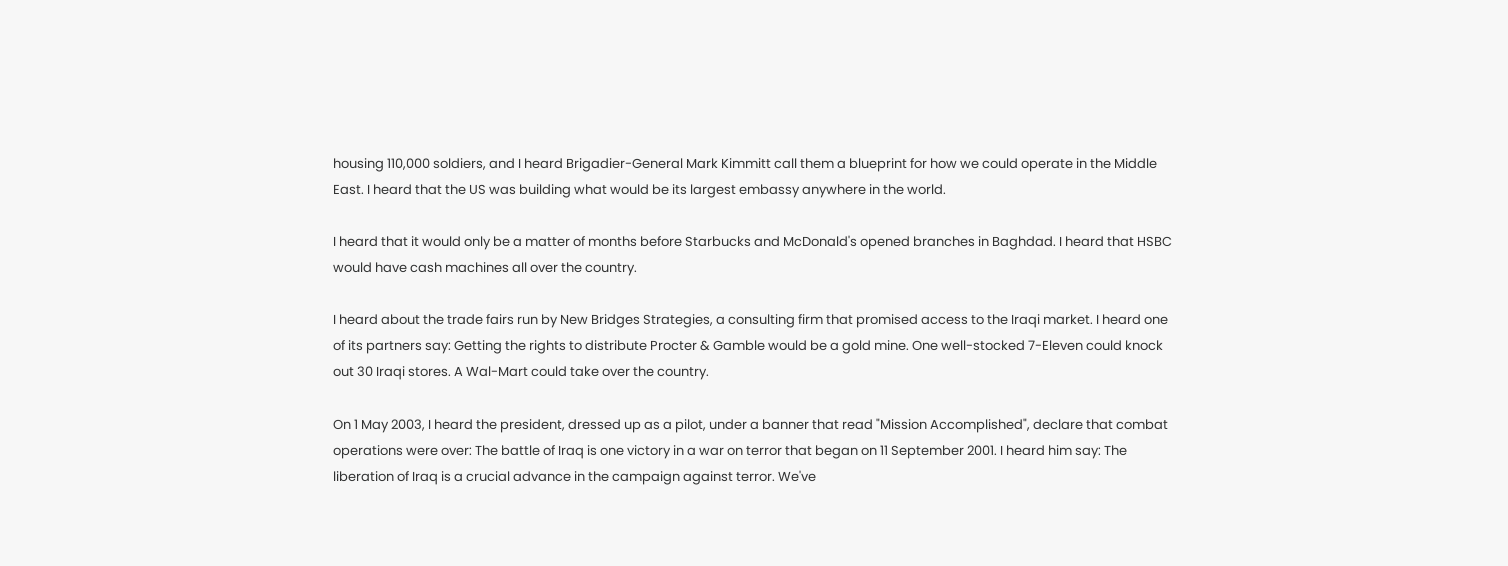housing 110,000 soldiers, and I heard Brigadier-General Mark Kimmitt call them a blueprint for how we could operate in the Middle East. I heard that the US was building what would be its largest embassy anywhere in the world.

I heard that it would only be a matter of months before Starbucks and McDonald's opened branches in Baghdad. I heard that HSBC would have cash machines all over the country.

I heard about the trade fairs run by New Bridges Strategies, a consulting firm that promised access to the Iraqi market. I heard one of its partners say: Getting the rights to distribute Procter & Gamble would be a gold mine. One well-stocked 7-Eleven could knock out 30 Iraqi stores. A Wal-Mart could take over the country.

On 1 May 2003, I heard the president, dressed up as a pilot, under a banner that read "Mission Accomplished", declare that combat operations were over: The battle of Iraq is one victory in a war on terror that began on 11 September 2001. I heard him say: The liberation of Iraq is a crucial advance in the campaign against terror. We've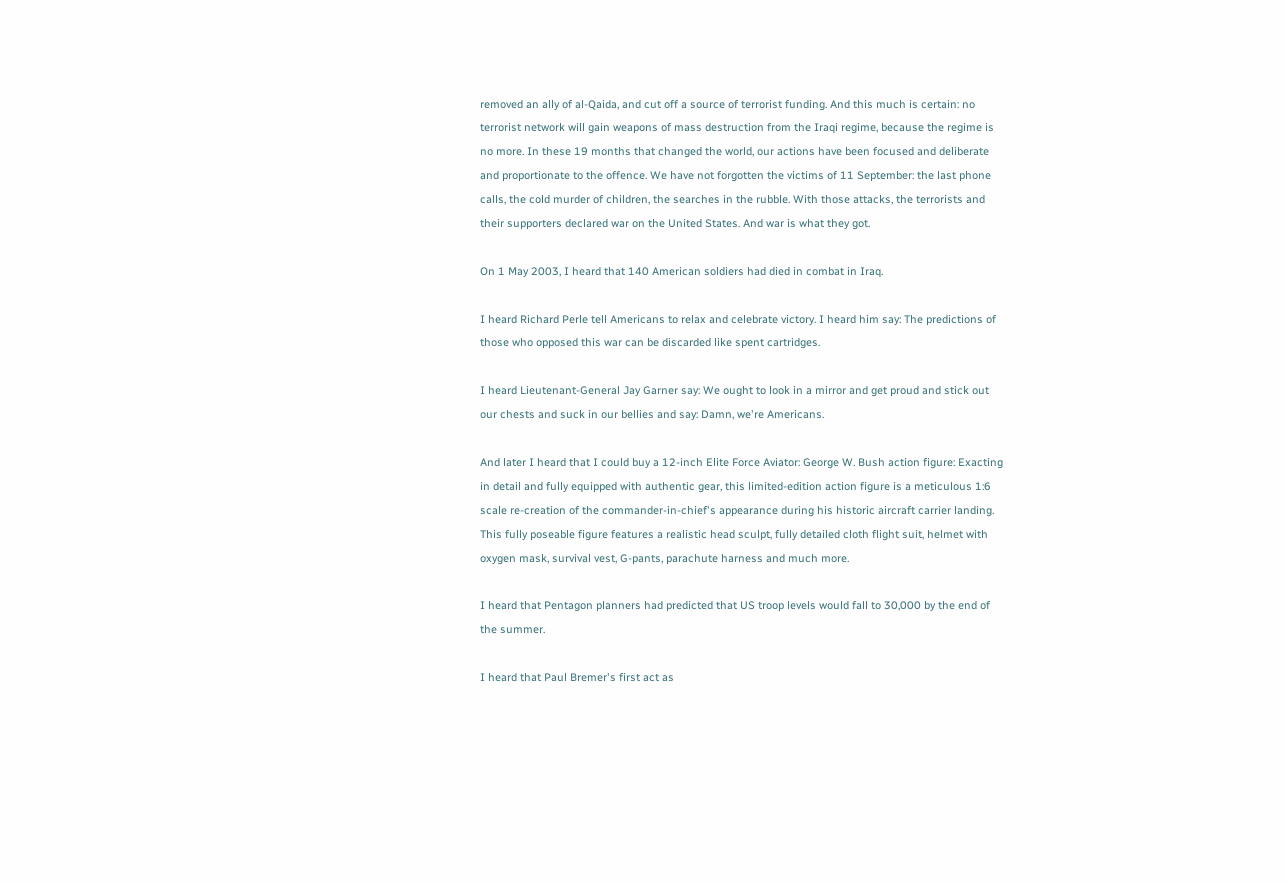removed an ally of al-Qaida, and cut off a source of terrorist funding. And this much is certain: no terrorist network will gain weapons of mass destruction from the Iraqi regime, because the regime is no more. In these 19 months that changed the world, our actions have been focused and deliberate and proportionate to the offence. We have not forgotten the victims of 11 September: the last phone calls, the cold murder of children, the searches in the rubble. With those attacks, the terrorists and their supporters declared war on the United States. And war is what they got.

On 1 May 2003, I heard that 140 American soldiers had died in combat in Iraq.

I heard Richard Perle tell Americans to relax and celebrate victory. I heard him say: The predictions of those who opposed this war can be discarded like spent cartridges.

I heard Lieutenant-General Jay Garner say: We ought to look in a mirror and get proud and stick out our chests and suck in our bellies and say: Damn, we're Americans.

And later I heard that I could buy a 12-inch Elite Force Aviator: George W. Bush action figure: Exacting in detail and fully equipped with authentic gear, this limited-edition action figure is a meticulous 1:6 scale re-creation of the commander-in-chief's appearance during his historic aircraft carrier landing. This fully poseable figure features a realistic head sculpt, fully detailed cloth flight suit, helmet with oxygen mask, survival vest, G-pants, parachute harness and much more.

I heard that Pentagon planners had predicted that US troop levels would fall to 30,000 by the end of the summer.

I heard that Paul Bremer's first act as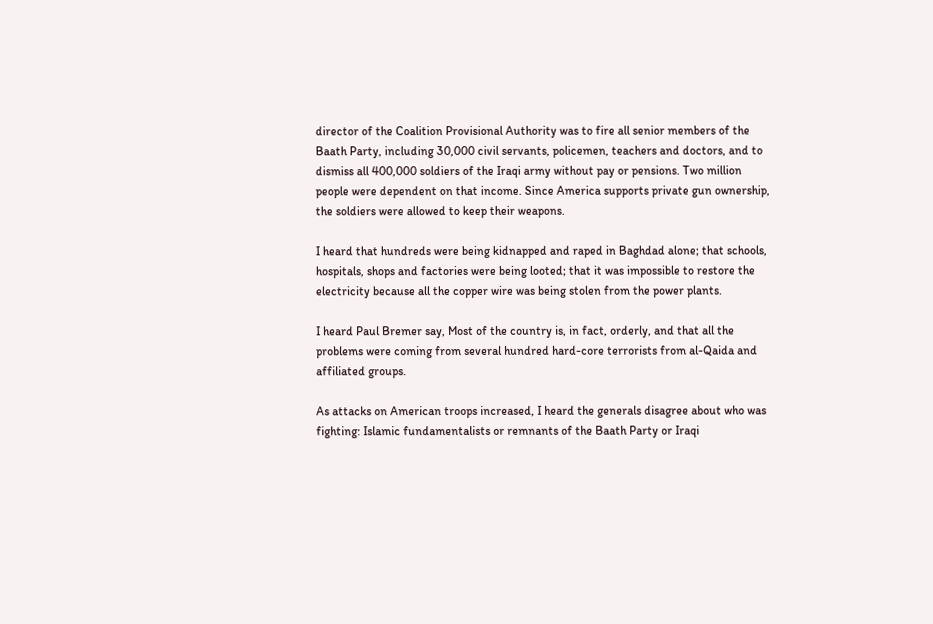director of the Coalition Provisional Authority was to fire all senior members of the Baath Party, including 30,000 civil servants, policemen, teachers and doctors, and to dismiss all 400,000 soldiers of the Iraqi army without pay or pensions. Two million people were dependent on that income. Since America supports private gun ownership, the soldiers were allowed to keep their weapons.

I heard that hundreds were being kidnapped and raped in Baghdad alone; that schools, hospitals, shops and factories were being looted; that it was impossible to restore the electricity because all the copper wire was being stolen from the power plants.

I heard Paul Bremer say, Most of the country is, in fact, orderly, and that all the problems were coming from several hundred hard-core terrorists from al-Qaida and affiliated groups.

As attacks on American troops increased, I heard the generals disagree about who was fighting: Islamic fundamentalists or remnants of the Baath Party or Iraqi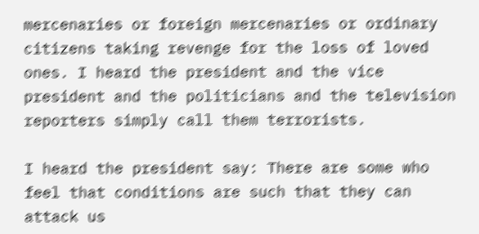mercenaries or foreign mercenaries or ordinary citizens taking revenge for the loss of loved ones. I heard the president and the vice president and the politicians and the television reporters simply call them terrorists.

I heard the president say: There are some who feel that conditions are such that they can attack us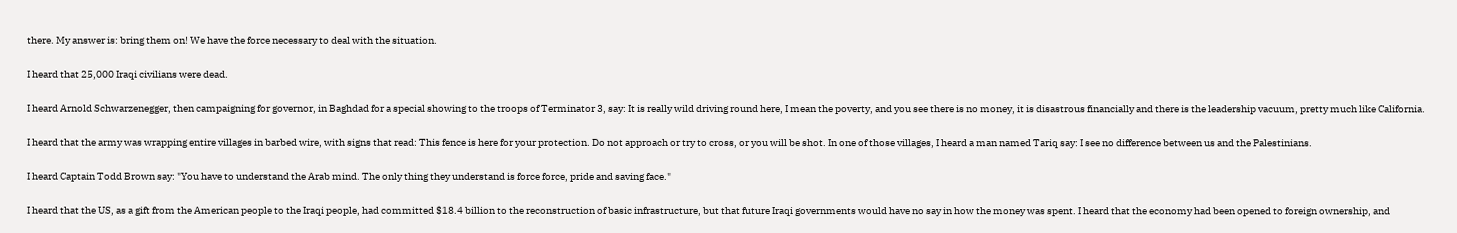there. My answer is: bring them on! We have the force necessary to deal with the situation.

I heard that 25,000 Iraqi civilians were dead.

I heard Arnold Schwarzenegger, then campaigning for governor, in Baghdad for a special showing to the troops of Terminator 3, say: It is really wild driving round here, I mean the poverty, and you see there is no money, it is disastrous financially and there is the leadership vacuum, pretty much like California.

I heard that the army was wrapping entire villages in barbed wire, with signs that read: This fence is here for your protection. Do not approach or try to cross, or you will be shot. In one of those villages, I heard a man named Tariq say: I see no difference between us and the Palestinians.

I heard Captain Todd Brown say: "You have to understand the Arab mind. The only thing they understand is force force, pride and saving face."

I heard that the US, as a gift from the American people to the Iraqi people, had committed $18.4 billion to the reconstruction of basic infrastructure, but that future Iraqi governments would have no say in how the money was spent. I heard that the economy had been opened to foreign ownership, and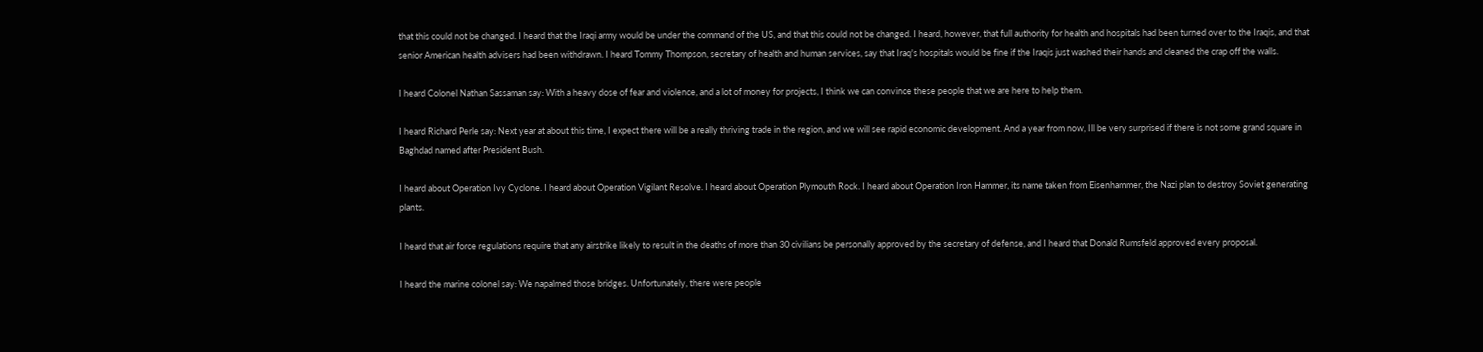that this could not be changed. I heard that the Iraqi army would be under the command of the US, and that this could not be changed. I heard, however, that full authority for health and hospitals had been turned over to the Iraqis, and that senior American health advisers had been withdrawn. I heard Tommy Thompson, secretary of health and human services, say that Iraq's hospitals would be fine if the Iraqis just washed their hands and cleaned the crap off the walls.

I heard Colonel Nathan Sassaman say: With a heavy dose of fear and violence, and a lot of money for projects, I think we can convince these people that we are here to help them.

I heard Richard Perle say: Next year at about this time, I expect there will be a really thriving trade in the region, and we will see rapid economic development. And a year from now, Ill be very surprised if there is not some grand square in Baghdad named after President Bush.

I heard about Operation Ivy Cyclone. I heard about Operation Vigilant Resolve. I heard about Operation Plymouth Rock. I heard about Operation Iron Hammer, its name taken from Eisenhammer, the Nazi plan to destroy Soviet generating plants.

I heard that air force regulations require that any airstrike likely to result in the deaths of more than 30 civilians be personally approved by the secretary of defense, and I heard that Donald Rumsfeld approved every proposal.

I heard the marine colonel say: We napalmed those bridges. Unfortunately, there were people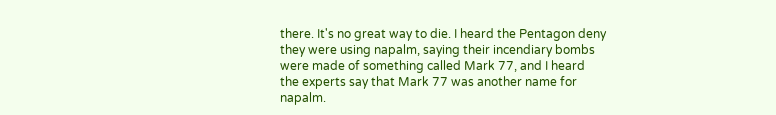there. It's no great way to die. I heard the Pentagon deny they were using napalm, saying their incendiary bombs were made of something called Mark 77, and I heard the experts say that Mark 77 was another name for napalm.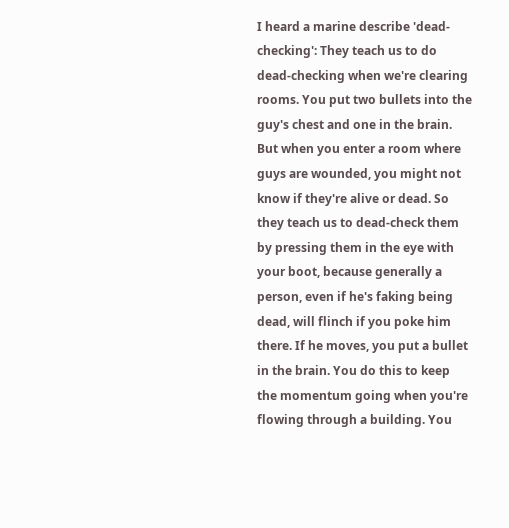I heard a marine describe 'dead-checking': They teach us to do dead-checking when we're clearing rooms. You put two bullets into the guy's chest and one in the brain. But when you enter a room where guys are wounded, you might not know if they're alive or dead. So they teach us to dead-check them by pressing them in the eye with your boot, because generally a person, even if he's faking being dead, will flinch if you poke him there. If he moves, you put a bullet in the brain. You do this to keep the momentum going when you're flowing through a building. You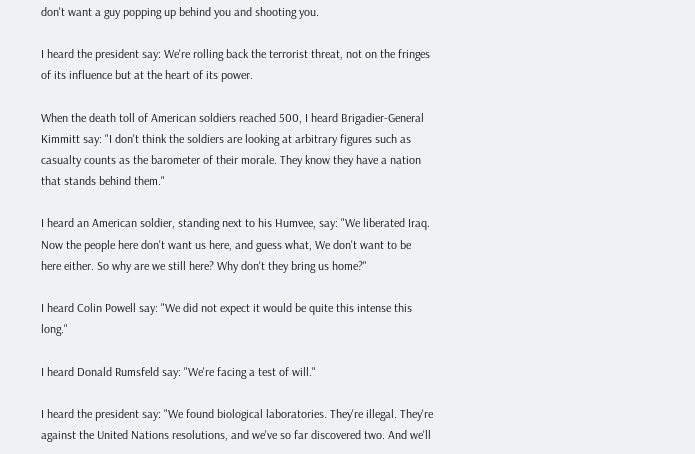don't want a guy popping up behind you and shooting you.

I heard the president say: We're rolling back the terrorist threat, not on the fringes of its influence but at the heart of its power.

When the death toll of American soldiers reached 500, I heard Brigadier-General Kimmitt say: "I don't think the soldiers are looking at arbitrary figures such as casualty counts as the barometer of their morale. They know they have a nation that stands behind them."

I heard an American soldier, standing next to his Humvee, say: "We liberated Iraq. Now the people here don't want us here, and guess what, We don't want to be here either. So why are we still here? Why don't they bring us home?"

I heard Colin Powell say: "We did not expect it would be quite this intense this long."

I heard Donald Rumsfeld say: "We're facing a test of will."

I heard the president say: "We found biological laboratories. They're illegal. They're against the United Nations resolutions, and we've so far discovered two. And we'll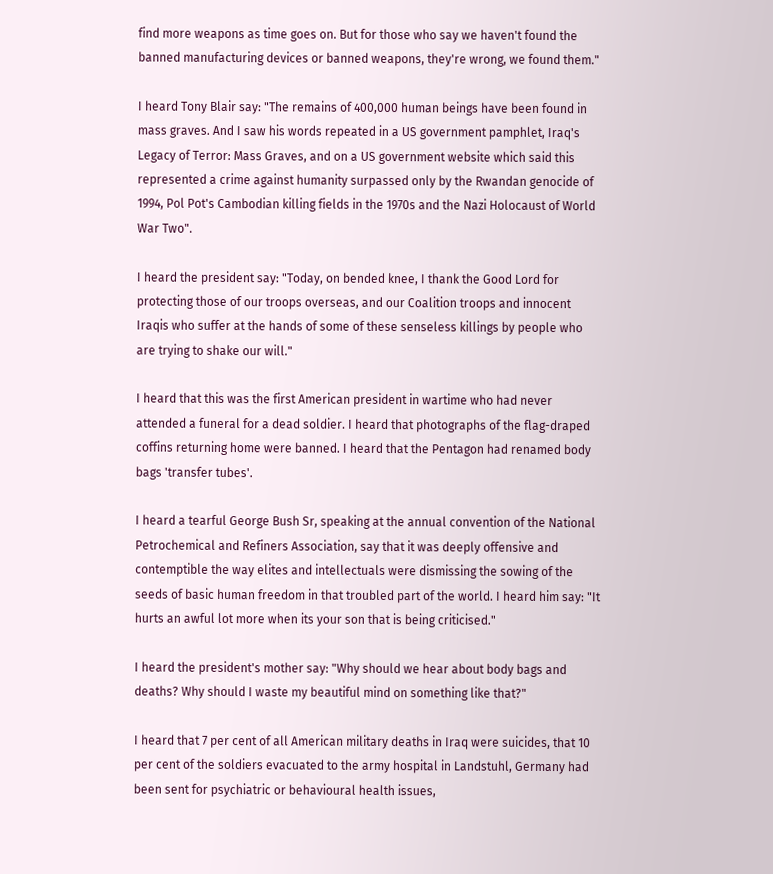find more weapons as time goes on. But for those who say we haven't found the banned manufacturing devices or banned weapons, they're wrong, we found them."

I heard Tony Blair say: "The remains of 400,000 human beings have been found in mass graves. And I saw his words repeated in a US government pamphlet, Iraq's Legacy of Terror: Mass Graves, and on a US government website which said this represented a crime against humanity surpassed only by the Rwandan genocide of 1994, Pol Pot's Cambodian killing fields in the 1970s and the Nazi Holocaust of World War Two".

I heard the president say: "Today, on bended knee, I thank the Good Lord for protecting those of our troops overseas, and our Coalition troops and innocent Iraqis who suffer at the hands of some of these senseless killings by people who are trying to shake our will."

I heard that this was the first American president in wartime who had never attended a funeral for a dead soldier. I heard that photographs of the flag-draped coffins returning home were banned. I heard that the Pentagon had renamed body bags 'transfer tubes'.

I heard a tearful George Bush Sr, speaking at the annual convention of the National Petrochemical and Refiners Association, say that it was deeply offensive and contemptible the way elites and intellectuals were dismissing the sowing of the seeds of basic human freedom in that troubled part of the world. I heard him say: "It hurts an awful lot more when its your son that is being criticised."

I heard the president's mother say: "Why should we hear about body bags and deaths? Why should I waste my beautiful mind on something like that?"

I heard that 7 per cent of all American military deaths in Iraq were suicides, that 10 per cent of the soldiers evacuated to the army hospital in Landstuhl, Germany had been sent for psychiatric or behavioural health issues,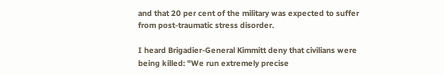and that 20 per cent of the military was expected to suffer from post-traumatic stress disorder.

I heard Brigadier-General Kimmitt deny that civilians were being killed: "We run extremely precise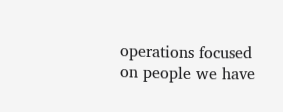operations focused on people we have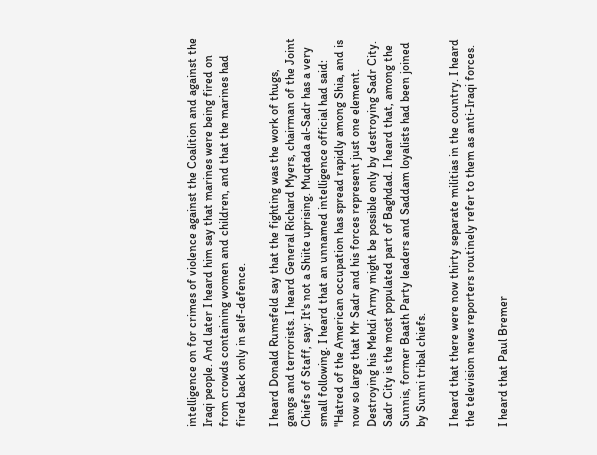intelligence on for crimes of violence against the Coalition and against the Iraqi people. And later I heard him say that marines were being fired on from crowds containing women and children, and that the marines had fired back only in self-defence.

I heard Donald Rumsfeld say that the fighting was the work of thugs, gangs and terrorists. I heard General Richard Myers, chairman of the Joint Chiefs of Staff, say: It's not a Shiite uprising. Muqtada al-Sadr has a very small following. I heard that an unnamed intelligence official had said: "Hatred of the American occupation has spread rapidly among Shia, and is now so large that Mr Sadr and his forces represent just one element. Destroying his Mehdi Army might be possible only by destroying Sadr City. Sadr City is the most populated part of Baghdad. I heard that, among the Sunnis, former Baath Party leaders and Saddam loyalists had been joined by Sunni tribal chiefs.

I heard that there were now thirty separate militias in the country. I heard the television news reporters routinely refer to them as anti-Iraqi forces.

I heard that Paul Bremer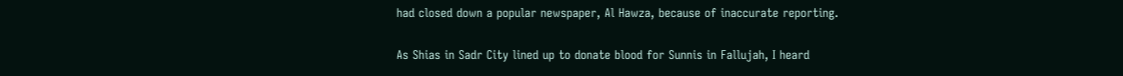had closed down a popular newspaper, Al Hawza, because of inaccurate reporting.

As Shias in Sadr City lined up to donate blood for Sunnis in Fallujah, I heard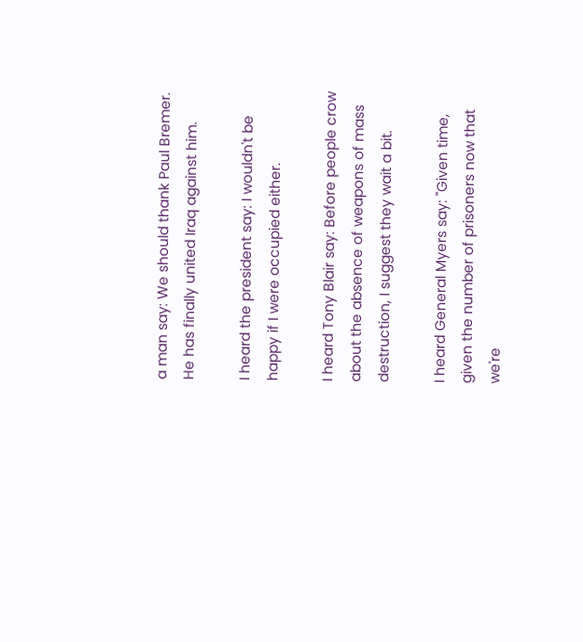a man say: We should thank Paul Bremer. He has finally united Iraq against him.

I heard the president say: I wouldn't be happy if I were occupied either.

I heard Tony Blair say: Before people crow about the absence of weapons of mass destruction, I suggest they wait a bit.

I heard General Myers say: "Given time, given the number of prisoners now that we're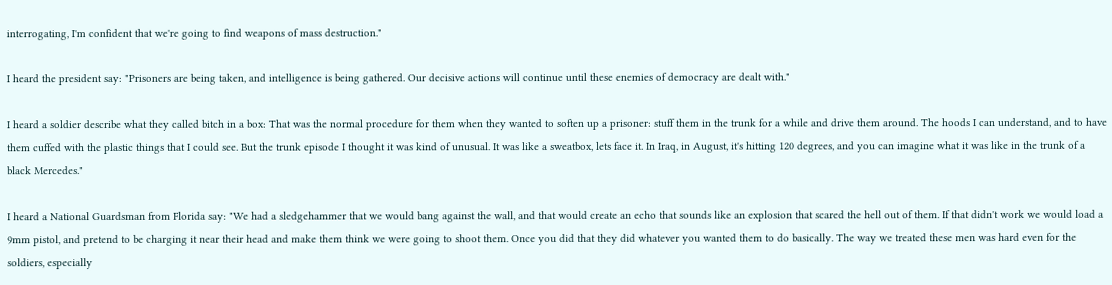interrogating, I'm confident that we're going to find weapons of mass destruction."

I heard the president say: "Prisoners are being taken, and intelligence is being gathered. Our decisive actions will continue until these enemies of democracy are dealt with."

I heard a soldier describe what they called bitch in a box: That was the normal procedure for them when they wanted to soften up a prisoner: stuff them in the trunk for a while and drive them around. The hoods I can understand, and to have them cuffed with the plastic things that I could see. But the trunk episode I thought it was kind of unusual. It was like a sweatbox, lets face it. In Iraq, in August, it's hitting 120 degrees, and you can imagine what it was like in the trunk of a black Mercedes."

I heard a National Guardsman from Florida say: "We had a sledgehammer that we would bang against the wall, and that would create an echo that sounds like an explosion that scared the hell out of them. If that didn't work we would load a 9mm pistol, and pretend to be charging it near their head and make them think we were going to shoot them. Once you did that they did whatever you wanted them to do basically. The way we treated these men was hard even for the soldiers, especially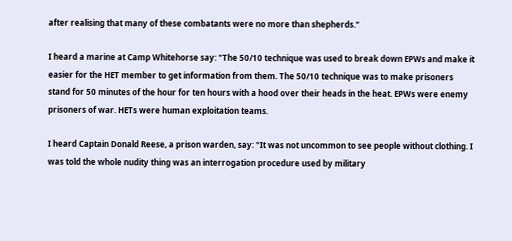after realising that many of these combatants were no more than shepherds."

I heard a marine at Camp Whitehorse say: "The 50/10 technique was used to break down EPWs and make it easier for the HET member to get information from them. The 50/10 technique was to make prisoners stand for 50 minutes of the hour for ten hours with a hood over their heads in the heat. EPWs were enemy prisoners of war. HETs were human exploitation teams.

I heard Captain Donald Reese, a prison warden, say: "It was not uncommon to see people without clothing. I was told the whole nudity thing was an interrogation procedure used by military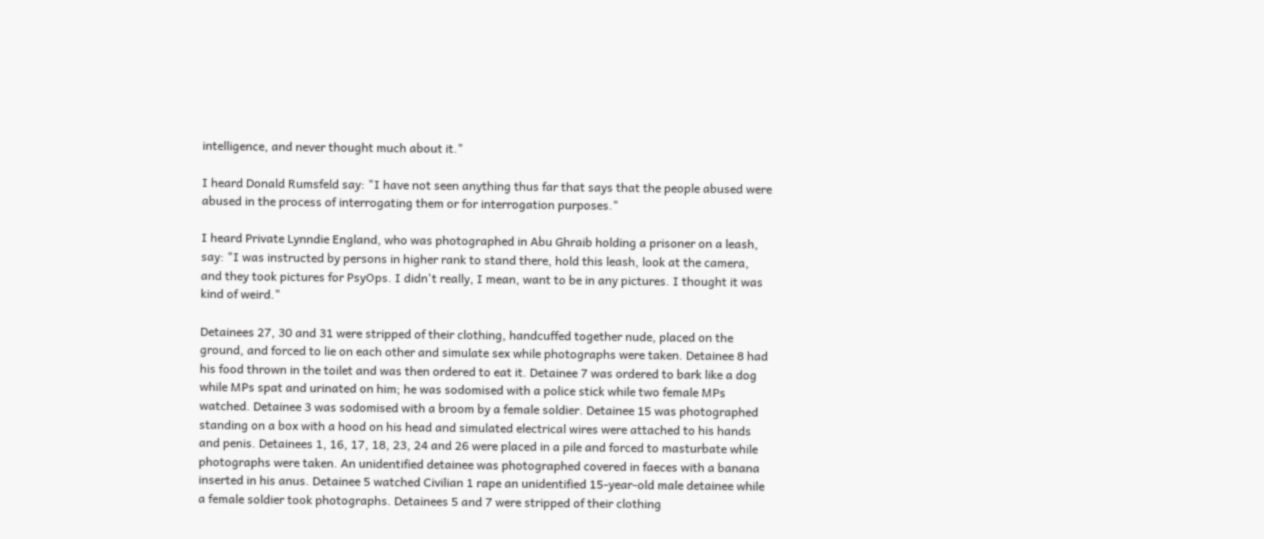intelligence, and never thought much about it."

I heard Donald Rumsfeld say: "I have not seen anything thus far that says that the people abused were abused in the process of interrogating them or for interrogation purposes."

I heard Private Lynndie England, who was photographed in Abu Ghraib holding a prisoner on a leash, say: "I was instructed by persons in higher rank to stand there, hold this leash, look at the camera, and they took pictures for PsyOps. I didn't really, I mean, want to be in any pictures. I thought it was kind of weird."

Detainees 27, 30 and 31 were stripped of their clothing, handcuffed together nude, placed on the ground, and forced to lie on each other and simulate sex while photographs were taken. Detainee 8 had his food thrown in the toilet and was then ordered to eat it. Detainee 7 was ordered to bark like a dog while MPs spat and urinated on him; he was sodomised with a police stick while two female MPs watched. Detainee 3 was sodomised with a broom by a female soldier. Detainee 15 was photographed standing on a box with a hood on his head and simulated electrical wires were attached to his hands and penis. Detainees 1, 16, 17, 18, 23, 24 and 26 were placed in a pile and forced to masturbate while photographs were taken. An unidentified detainee was photographed covered in faeces with a banana inserted in his anus. Detainee 5 watched Civilian 1 rape an unidentified 15-year-old male detainee while a female soldier took photographs. Detainees 5 and 7 were stripped of their clothing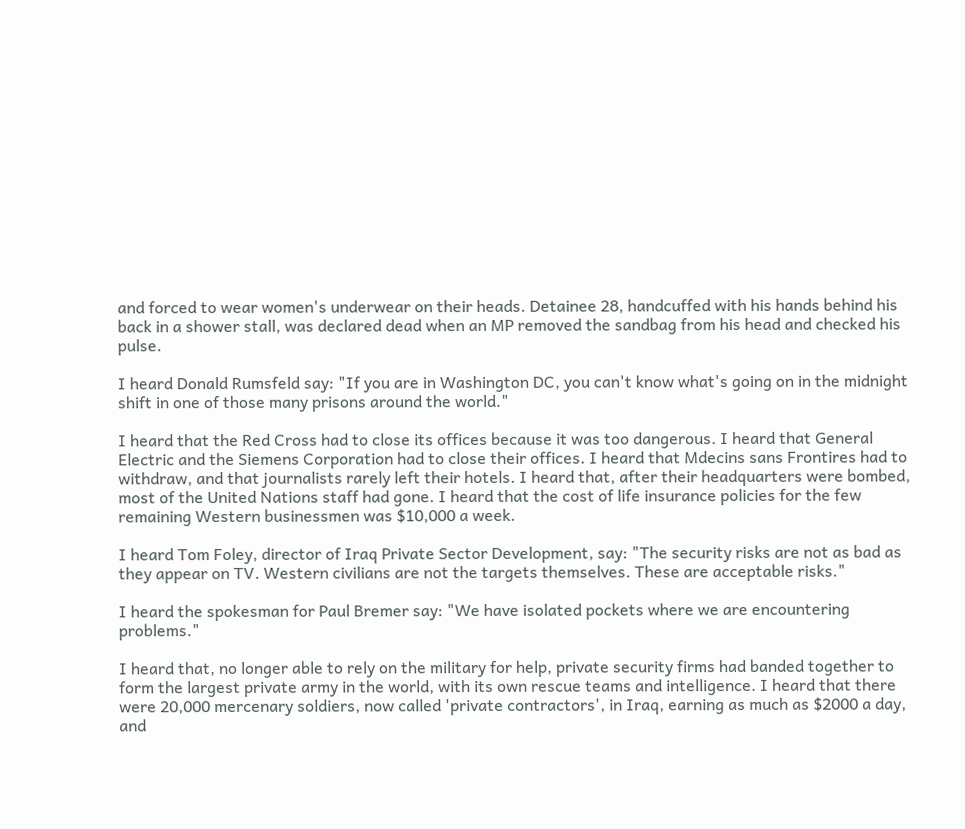and forced to wear women's underwear on their heads. Detainee 28, handcuffed with his hands behind his back in a shower stall, was declared dead when an MP removed the sandbag from his head and checked his pulse.

I heard Donald Rumsfeld say: "If you are in Washington DC, you can't know what's going on in the midnight shift in one of those many prisons around the world."

I heard that the Red Cross had to close its offices because it was too dangerous. I heard that General Electric and the Siemens Corporation had to close their offices. I heard that Mdecins sans Frontires had to withdraw, and that journalists rarely left their hotels. I heard that, after their headquarters were bombed, most of the United Nations staff had gone. I heard that the cost of life insurance policies for the few remaining Western businessmen was $10,000 a week.

I heard Tom Foley, director of Iraq Private Sector Development, say: "The security risks are not as bad as they appear on TV. Western civilians are not the targets themselves. These are acceptable risks."

I heard the spokesman for Paul Bremer say: "We have isolated pockets where we are encountering problems."

I heard that, no longer able to rely on the military for help, private security firms had banded together to form the largest private army in the world, with its own rescue teams and intelligence. I heard that there were 20,000 mercenary soldiers, now called 'private contractors', in Iraq, earning as much as $2000 a day, and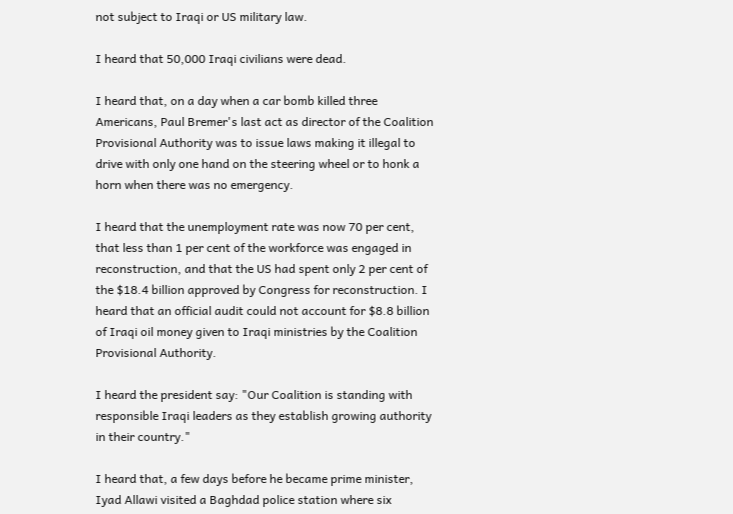not subject to Iraqi or US military law.

I heard that 50,000 Iraqi civilians were dead.

I heard that, on a day when a car bomb killed three Americans, Paul Bremer's last act as director of the Coalition Provisional Authority was to issue laws making it illegal to drive with only one hand on the steering wheel or to honk a horn when there was no emergency.

I heard that the unemployment rate was now 70 per cent, that less than 1 per cent of the workforce was engaged in reconstruction, and that the US had spent only 2 per cent of the $18.4 billion approved by Congress for reconstruction. I heard that an official audit could not account for $8.8 billion of Iraqi oil money given to Iraqi ministries by the Coalition Provisional Authority.

I heard the president say: "Our Coalition is standing with responsible Iraqi leaders as they establish growing authority in their country."

I heard that, a few days before he became prime minister, Iyad Allawi visited a Baghdad police station where six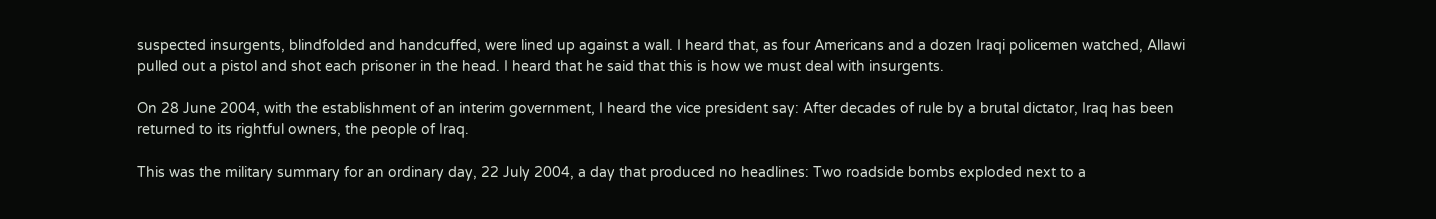suspected insurgents, blindfolded and handcuffed, were lined up against a wall. I heard that, as four Americans and a dozen Iraqi policemen watched, Allawi pulled out a pistol and shot each prisoner in the head. I heard that he said that this is how we must deal with insurgents.

On 28 June 2004, with the establishment of an interim government, I heard the vice president say: After decades of rule by a brutal dictator, Iraq has been returned to its rightful owners, the people of Iraq.

This was the military summary for an ordinary day, 22 July 2004, a day that produced no headlines: Two roadside bombs exploded next to a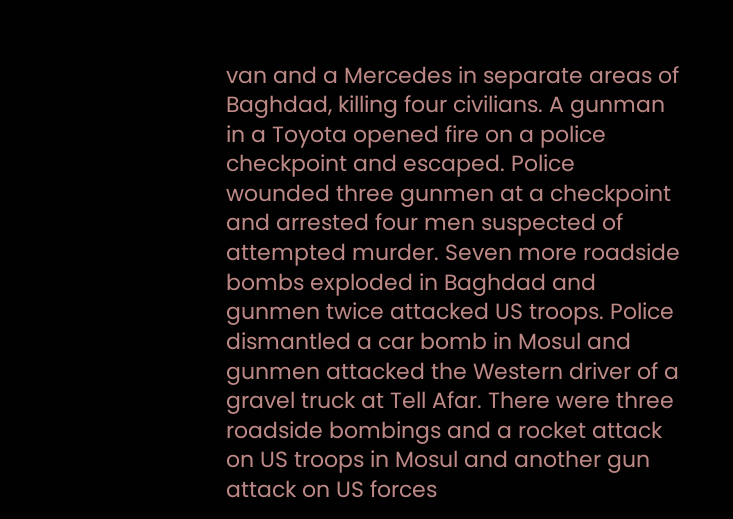van and a Mercedes in separate areas of Baghdad, killing four civilians. A gunman in a Toyota opened fire on a police checkpoint and escaped. Police wounded three gunmen at a checkpoint and arrested four men suspected of attempted murder. Seven more roadside bombs exploded in Baghdad and gunmen twice attacked US troops. Police dismantled a car bomb in Mosul and gunmen attacked the Western driver of a gravel truck at Tell Afar. There were three roadside bombings and a rocket attack on US troops in Mosul and another gun attack on US forces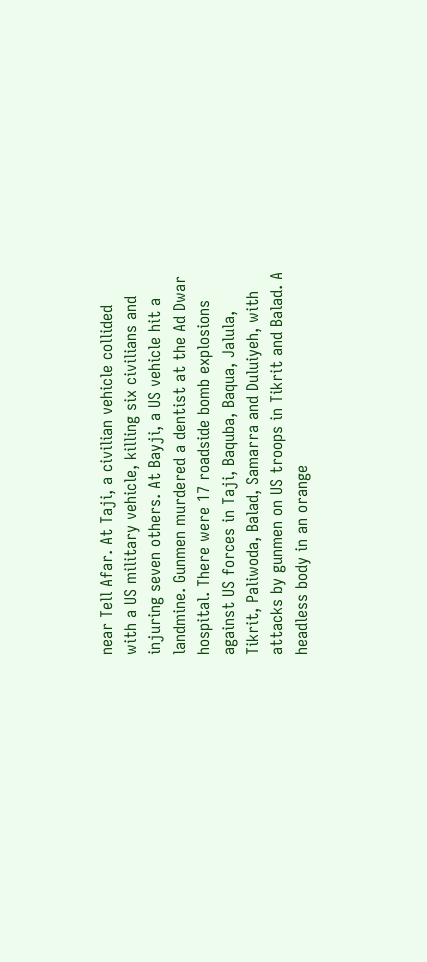near Tell Afar. At Taji, a civilian vehicle collided with a US military vehicle, killing six civilians and injuring seven others. At Bayji, a US vehicle hit a landmine. Gunmen murdered a dentist at the Ad Dwar hospital. There were 17 roadside bomb explosions against US forces in Taji, Baquba, Baqua, Jalula, Tikrit, Paliwoda, Balad, Samarra and Duluiyeh, with attacks by gunmen on US troops in Tikrit and Balad. A headless body in an orange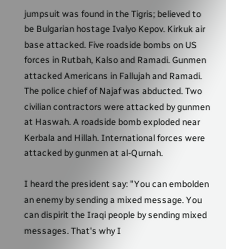jumpsuit was found in the Tigris; believed to be Bulgarian hostage Ivalyo Kepov. Kirkuk air base attacked. Five roadside bombs on US forces in Rutbah, Kalso and Ramadi. Gunmen attacked Americans in Fallujah and Ramadi. The police chief of Najaf was abducted. Two civilian contractors were attacked by gunmen at Haswah. A roadside bomb exploded near Kerbala and Hillah. International forces were attacked by gunmen at al-Qurnah.

I heard the president say: "You can embolden an enemy by sending a mixed message. You can dispirit the Iraqi people by sending mixed messages. That's why I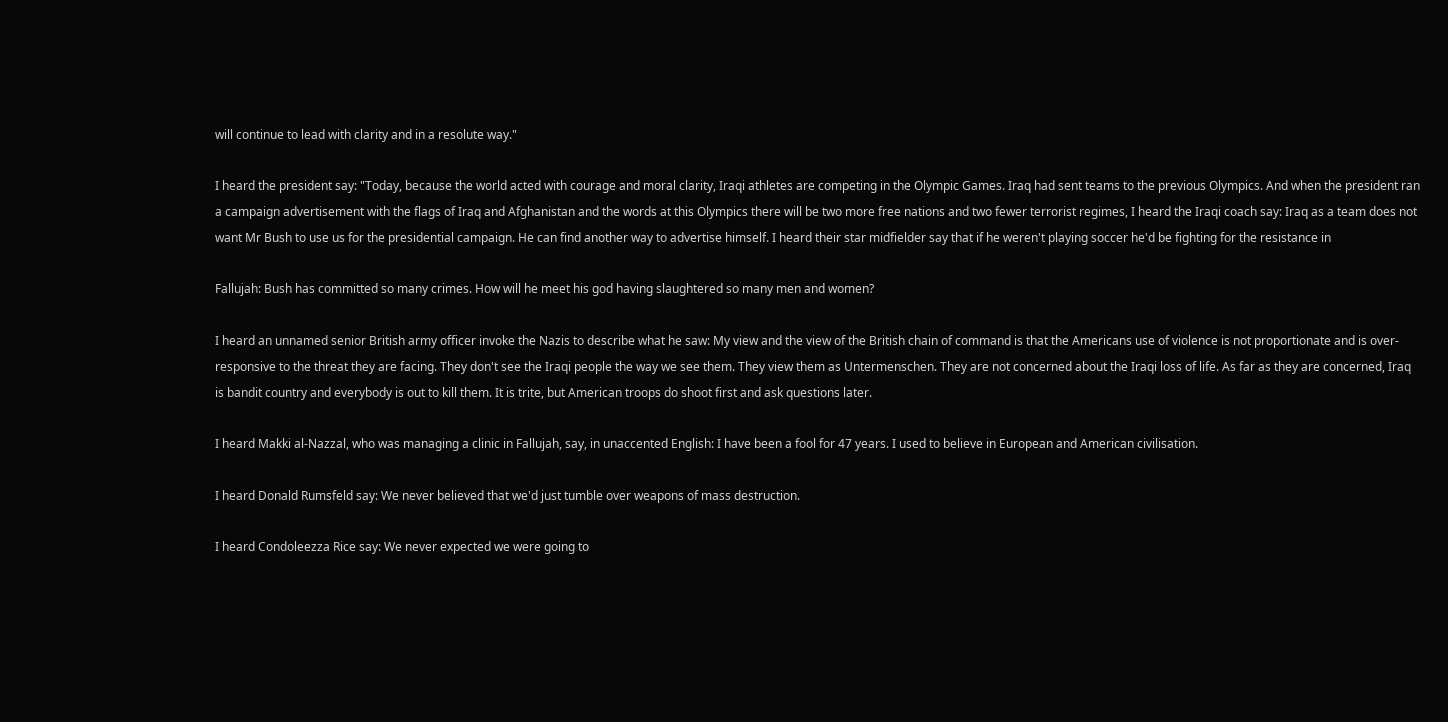will continue to lead with clarity and in a resolute way."

I heard the president say: "Today, because the world acted with courage and moral clarity, Iraqi athletes are competing in the Olympic Games. Iraq had sent teams to the previous Olympics. And when the president ran a campaign advertisement with the flags of Iraq and Afghanistan and the words at this Olympics there will be two more free nations and two fewer terrorist regimes, I heard the Iraqi coach say: Iraq as a team does not want Mr Bush to use us for the presidential campaign. He can find another way to advertise himself. I heard their star midfielder say that if he weren't playing soccer he'd be fighting for the resistance in

Fallujah: Bush has committed so many crimes. How will he meet his god having slaughtered so many men and women?

I heard an unnamed senior British army officer invoke the Nazis to describe what he saw: My view and the view of the British chain of command is that the Americans use of violence is not proportionate and is over-responsive to the threat they are facing. They don't see the Iraqi people the way we see them. They view them as Untermenschen. They are not concerned about the Iraqi loss of life. As far as they are concerned, Iraq is bandit country and everybody is out to kill them. It is trite, but American troops do shoot first and ask questions later.

I heard Makki al-Nazzal, who was managing a clinic in Fallujah, say, in unaccented English: I have been a fool for 47 years. I used to believe in European and American civilisation.

I heard Donald Rumsfeld say: We never believed that we'd just tumble over weapons of mass destruction.

I heard Condoleezza Rice say: We never expected we were going to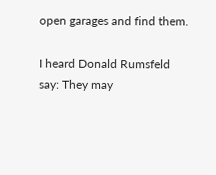open garages and find them.

I heard Donald Rumsfeld say: They may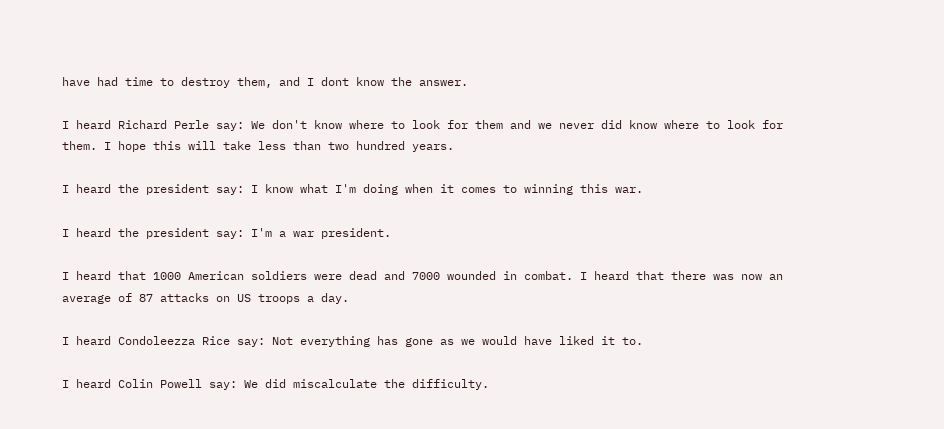have had time to destroy them, and I dont know the answer.

I heard Richard Perle say: We don't know where to look for them and we never did know where to look for them. I hope this will take less than two hundred years.

I heard the president say: I know what I'm doing when it comes to winning this war.

I heard the president say: I'm a war president.

I heard that 1000 American soldiers were dead and 7000 wounded in combat. I heard that there was now an average of 87 attacks on US troops a day.

I heard Condoleezza Rice say: Not everything has gone as we would have liked it to.

I heard Colin Powell say: We did miscalculate the difficulty.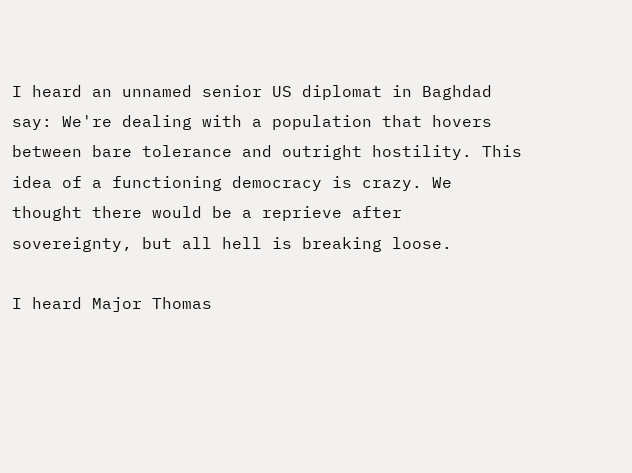I heard an unnamed senior US diplomat in Baghdad say: We're dealing with a population that hovers between bare tolerance and outright hostility. This idea of a functioning democracy is crazy. We thought there would be a reprieve after sovereignty, but all hell is breaking loose.

I heard Major Thomas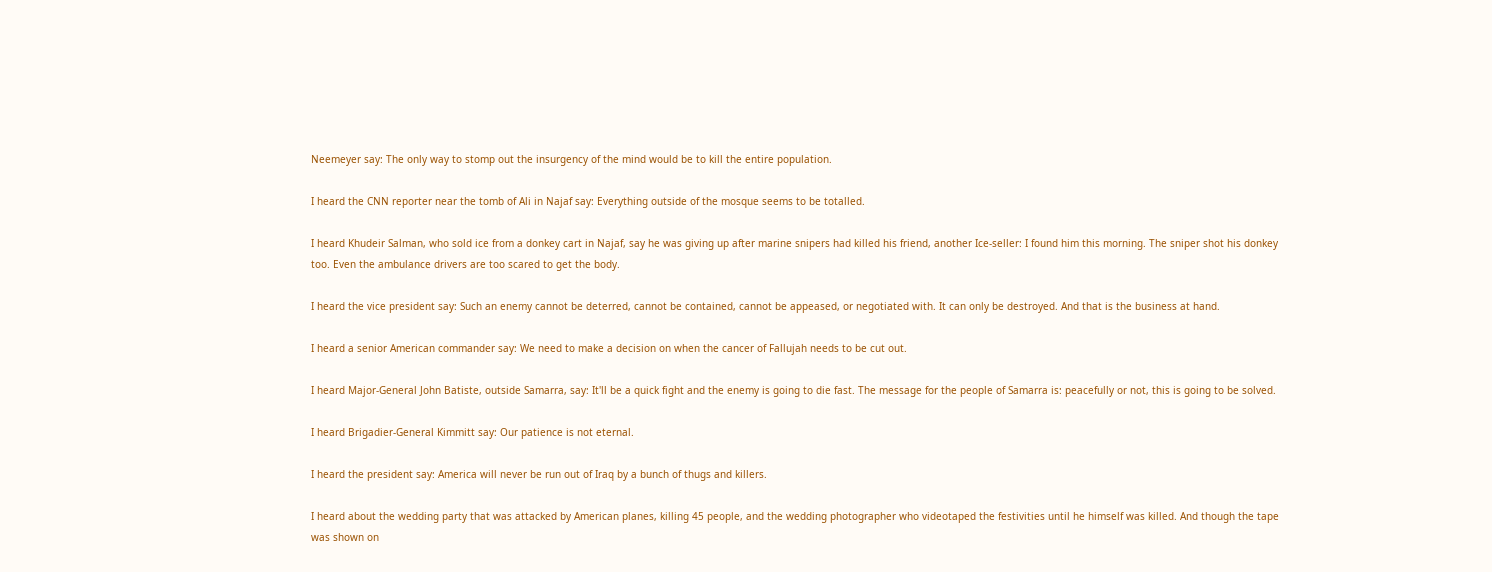Neemeyer say: The only way to stomp out the insurgency of the mind would be to kill the entire population.

I heard the CNN reporter near the tomb of Ali in Najaf say: Everything outside of the mosque seems to be totalled.

I heard Khudeir Salman, who sold ice from a donkey cart in Najaf, say he was giving up after marine snipers had killed his friend, another Ice-seller: I found him this morning. The sniper shot his donkey too. Even the ambulance drivers are too scared to get the body.

I heard the vice president say: Such an enemy cannot be deterred, cannot be contained, cannot be appeased, or negotiated with. It can only be destroyed. And that is the business at hand.

I heard a senior American commander say: We need to make a decision on when the cancer of Fallujah needs to be cut out.

I heard Major-General John Batiste, outside Samarra, say: It'll be a quick fight and the enemy is going to die fast. The message for the people of Samarra is: peacefully or not, this is going to be solved.

I heard Brigadier-General Kimmitt say: Our patience is not eternal.

I heard the president say: America will never be run out of Iraq by a bunch of thugs and killers.

I heard about the wedding party that was attacked by American planes, killing 45 people, and the wedding photographer who videotaped the festivities until he himself was killed. And though the tape was shown on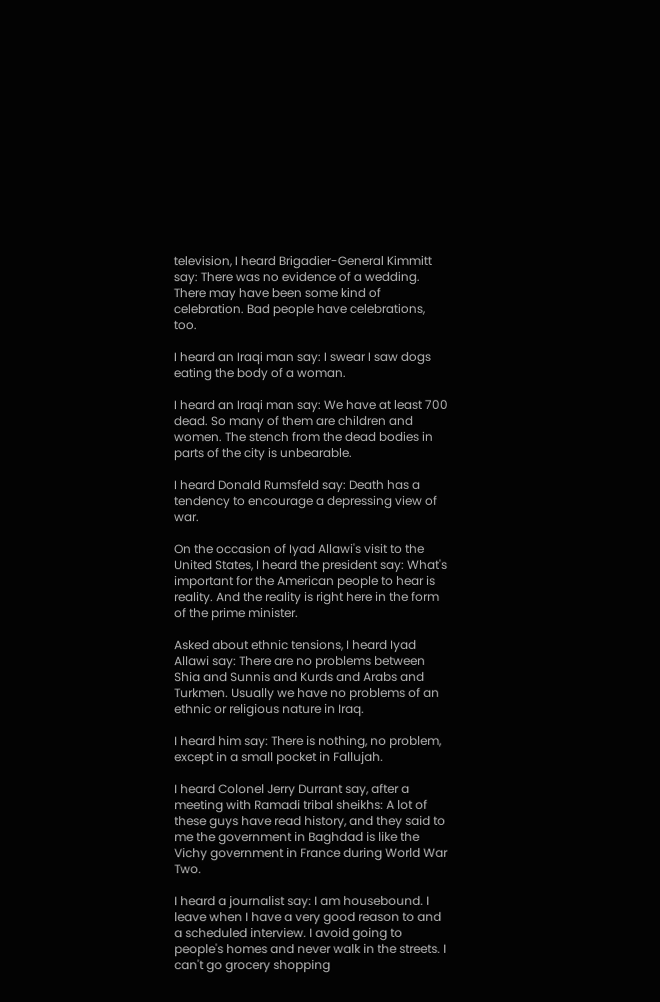television, I heard Brigadier-General Kimmitt say: There was no evidence of a wedding. There may have been some kind of celebration. Bad people have celebrations, too.

I heard an Iraqi man say: I swear I saw dogs eating the body of a woman.

I heard an Iraqi man say: We have at least 700 dead. So many of them are children and women. The stench from the dead bodies in parts of the city is unbearable.

I heard Donald Rumsfeld say: Death has a tendency to encourage a depressing view of war.

On the occasion of Iyad Allawi's visit to the United States, I heard the president say: What's important for the American people to hear is reality. And the reality is right here in the form of the prime minister.

Asked about ethnic tensions, I heard Iyad Allawi say: There are no problems between Shia and Sunnis and Kurds and Arabs and Turkmen. Usually we have no problems of an ethnic or religious nature in Iraq.

I heard him say: There is nothing, no problem, except in a small pocket in Fallujah.

I heard Colonel Jerry Durrant say, after a meeting with Ramadi tribal sheikhs: A lot of these guys have read history, and they said to me the government in Baghdad is like the Vichy government in France during World War Two.

I heard a journalist say: I am housebound. I leave when I have a very good reason to and a scheduled interview. I avoid going to people's homes and never walk in the streets. I can't go grocery shopping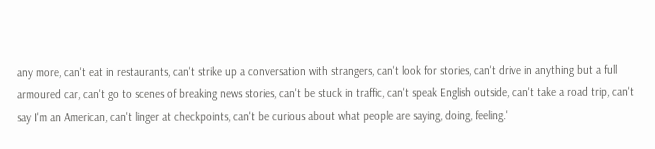any more, can't eat in restaurants, can't strike up a conversation with strangers, can't look for stories, can't drive in anything but a full armoured car, can't go to scenes of breaking news stories, can't be stuck in traffic, can't speak English outside, can't take a road trip, can't say I'm an American, can't linger at checkpoints, can't be curious about what people are saying, doing, feeling.'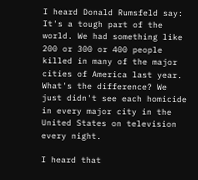I heard Donald Rumsfeld say: It's a tough part of the world. We had something like 200 or 300 or 400 people killed in many of the major cities of America last year. What's the difference? We just didn't see each homicide in every major city in the United States on television every night.

I heard that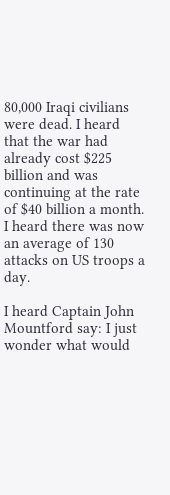80,000 Iraqi civilians were dead. I heard that the war had already cost $225 billion and was continuing at the rate of $40 billion a month. I heard there was now an average of 130 attacks on US troops a day.

I heard Captain John Mountford say: I just wonder what would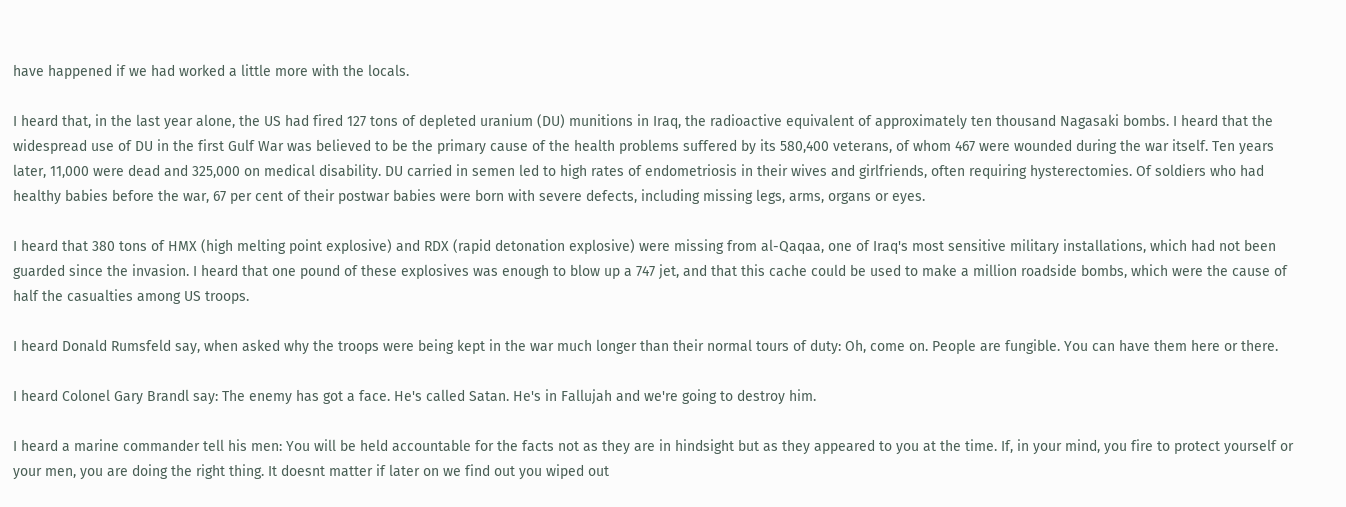have happened if we had worked a little more with the locals.

I heard that, in the last year alone, the US had fired 127 tons of depleted uranium (DU) munitions in Iraq, the radioactive equivalent of approximately ten thousand Nagasaki bombs. I heard that the widespread use of DU in the first Gulf War was believed to be the primary cause of the health problems suffered by its 580,400 veterans, of whom 467 were wounded during the war itself. Ten years later, 11,000 were dead and 325,000 on medical disability. DU carried in semen led to high rates of endometriosis in their wives and girlfriends, often requiring hysterectomies. Of soldiers who had healthy babies before the war, 67 per cent of their postwar babies were born with severe defects, including missing legs, arms, organs or eyes.

I heard that 380 tons of HMX (high melting point explosive) and RDX (rapid detonation explosive) were missing from al-Qaqaa, one of Iraq's most sensitive military installations, which had not been guarded since the invasion. I heard that one pound of these explosives was enough to blow up a 747 jet, and that this cache could be used to make a million roadside bombs, which were the cause of half the casualties among US troops.

I heard Donald Rumsfeld say, when asked why the troops were being kept in the war much longer than their normal tours of duty: Oh, come on. People are fungible. You can have them here or there.

I heard Colonel Gary Brandl say: The enemy has got a face. He's called Satan. He's in Fallujah and we're going to destroy him.

I heard a marine commander tell his men: You will be held accountable for the facts not as they are in hindsight but as they appeared to you at the time. If, in your mind, you fire to protect yourself or your men, you are doing the right thing. It doesnt matter if later on we find out you wiped out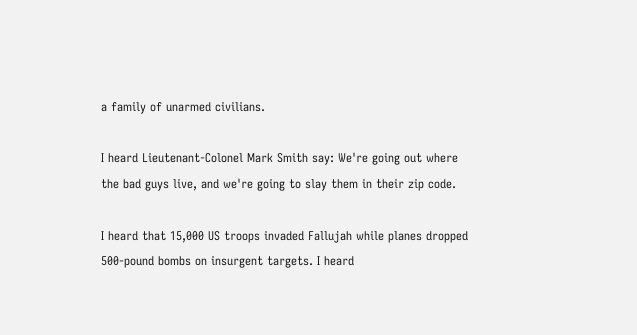a family of unarmed civilians.

I heard Lieutenant-Colonel Mark Smith say: We're going out where the bad guys live, and we're going to slay them in their zip code.

I heard that 15,000 US troops invaded Fallujah while planes dropped 500-pound bombs on insurgent targets. I heard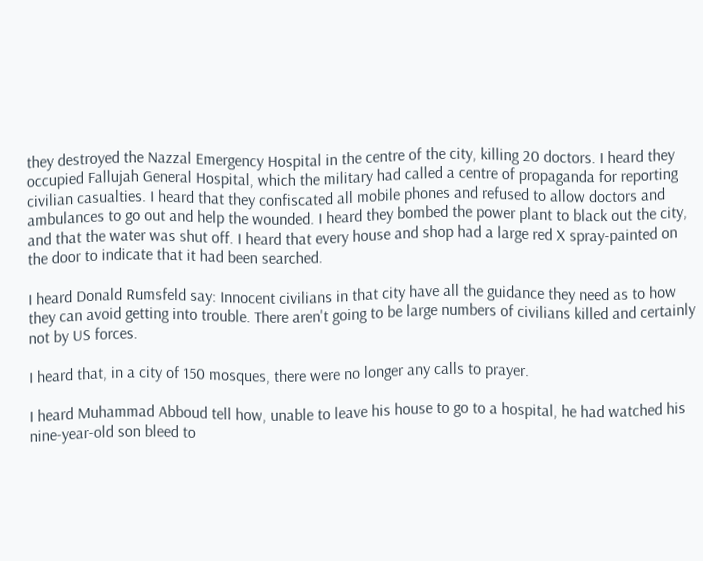they destroyed the Nazzal Emergency Hospital in the centre of the city, killing 20 doctors. I heard they occupied Fallujah General Hospital, which the military had called a centre of propaganda for reporting civilian casualties. I heard that they confiscated all mobile phones and refused to allow doctors and ambulances to go out and help the wounded. I heard they bombed the power plant to black out the city, and that the water was shut off. I heard that every house and shop had a large red X spray-painted on the door to indicate that it had been searched.

I heard Donald Rumsfeld say: Innocent civilians in that city have all the guidance they need as to how they can avoid getting into trouble. There aren't going to be large numbers of civilians killed and certainly not by US forces.

I heard that, in a city of 150 mosques, there were no longer any calls to prayer.

I heard Muhammad Abboud tell how, unable to leave his house to go to a hospital, he had watched his nine-year-old son bleed to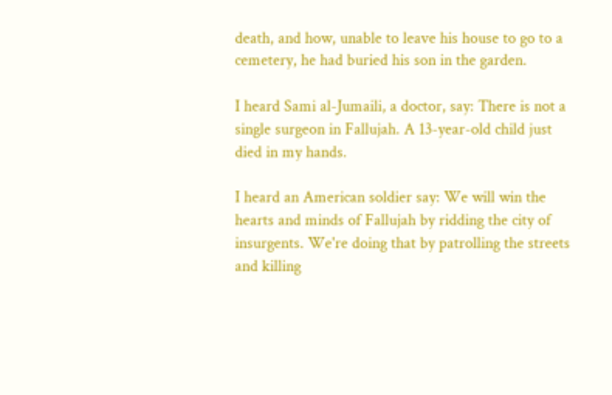death, and how, unable to leave his house to go to a cemetery, he had buried his son in the garden.

I heard Sami al-Jumaili, a doctor, say: There is not a single surgeon in Fallujah. A 13-year-old child just died in my hands.

I heard an American soldier say: We will win the hearts and minds of Fallujah by ridding the city of insurgents. We're doing that by patrolling the streets and killing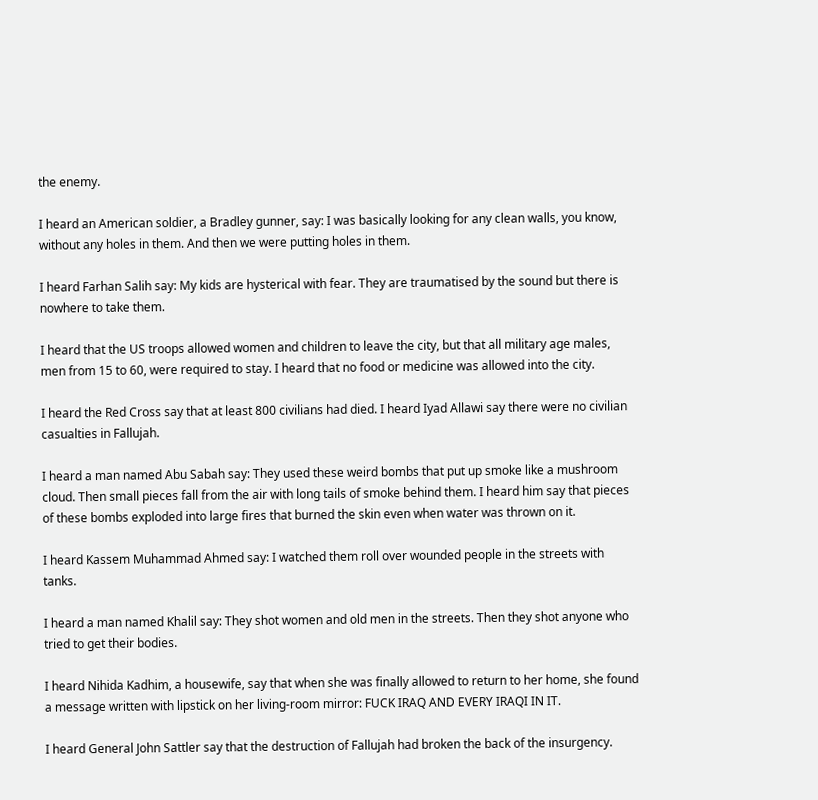the enemy.

I heard an American soldier, a Bradley gunner, say: I was basically looking for any clean walls, you know, without any holes in them. And then we were putting holes in them.

I heard Farhan Salih say: My kids are hysterical with fear. They are traumatised by the sound but there is nowhere to take them.

I heard that the US troops allowed women and children to leave the city, but that all military age males, men from 15 to 60, were required to stay. I heard that no food or medicine was allowed into the city.

I heard the Red Cross say that at least 800 civilians had died. I heard Iyad Allawi say there were no civilian casualties in Fallujah.

I heard a man named Abu Sabah say: They used these weird bombs that put up smoke like a mushroom cloud. Then small pieces fall from the air with long tails of smoke behind them. I heard him say that pieces of these bombs exploded into large fires that burned the skin even when water was thrown on it.

I heard Kassem Muhammad Ahmed say: I watched them roll over wounded people in the streets with tanks.

I heard a man named Khalil say: They shot women and old men in the streets. Then they shot anyone who tried to get their bodies.

I heard Nihida Kadhim, a housewife, say that when she was finally allowed to return to her home, she found a message written with lipstick on her living-room mirror: FUCK IRAQ AND EVERY IRAQI IN IT.

I heard General John Sattler say that the destruction of Fallujah had broken the back of the insurgency.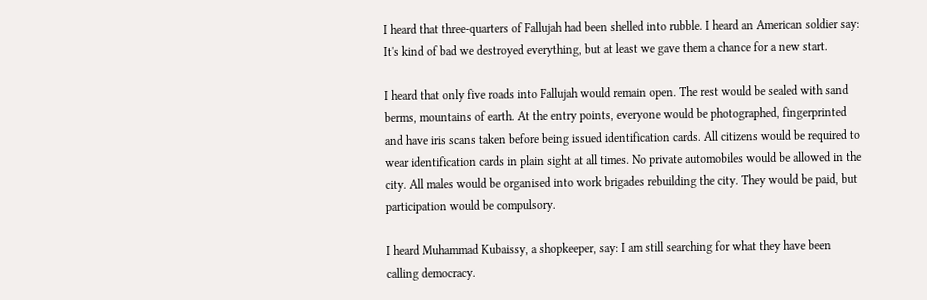I heard that three-quarters of Fallujah had been shelled into rubble. I heard an American soldier say: It's kind of bad we destroyed everything, but at least we gave them a chance for a new start.

I heard that only five roads into Fallujah would remain open. The rest would be sealed with sand berms, mountains of earth. At the entry points, everyone would be photographed, fingerprinted and have iris scans taken before being issued identification cards. All citizens would be required to wear identification cards in plain sight at all times. No private automobiles would be allowed in the city. All males would be organised into work brigades rebuilding the city. They would be paid, but participation would be compulsory.

I heard Muhammad Kubaissy, a shopkeeper, say: I am still searching for what they have been calling democracy.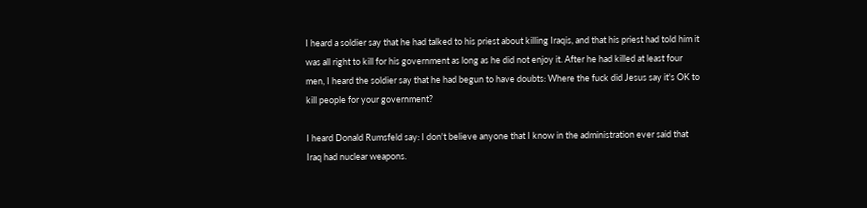I heard a soldier say that he had talked to his priest about killing Iraqis, and that his priest had told him it was all right to kill for his government as long as he did not enjoy it. After he had killed at least four men, I heard the soldier say that he had begun to have doubts: Where the fuck did Jesus say it's OK to kill people for your government?

I heard Donald Rumsfeld say: I don't believe anyone that I know in the administration ever said that Iraq had nuclear weapons.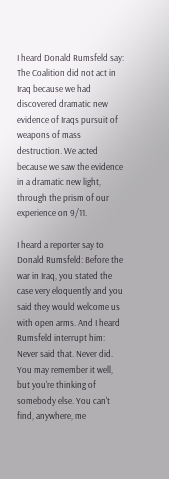I heard Donald Rumsfeld say: The Coalition did not act in Iraq because we had discovered dramatic new evidence of Iraqs pursuit of weapons of mass destruction. We acted because we saw the evidence in a dramatic new light, through the prism of our experience on 9/11.

I heard a reporter say to Donald Rumsfeld: Before the war in Iraq, you stated the case very eloquently and you said they would welcome us with open arms. And I heard Rumsfeld interrupt him: Never said that. Never did. You may remember it well, but you're thinking of somebody else. You can't find, anywhere, me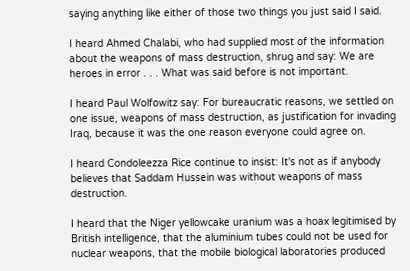saying anything like either of those two things you just said I said.

I heard Ahmed Chalabi, who had supplied most of the information about the weapons of mass destruction, shrug and say: We are heroes in error . . . What was said before is not important.

I heard Paul Wolfowitz say: For bureaucratic reasons, we settled on one issue, weapons of mass destruction, as justification for invading Iraq, because it was the one reason everyone could agree on.

I heard Condoleezza Rice continue to insist: It's not as if anybody believes that Saddam Hussein was without weapons of mass destruction.

I heard that the Niger yellowcake uranium was a hoax legitimised by British intelligence, that the aluminium tubes could not be used for nuclear weapons, that the mobile biological laboratories produced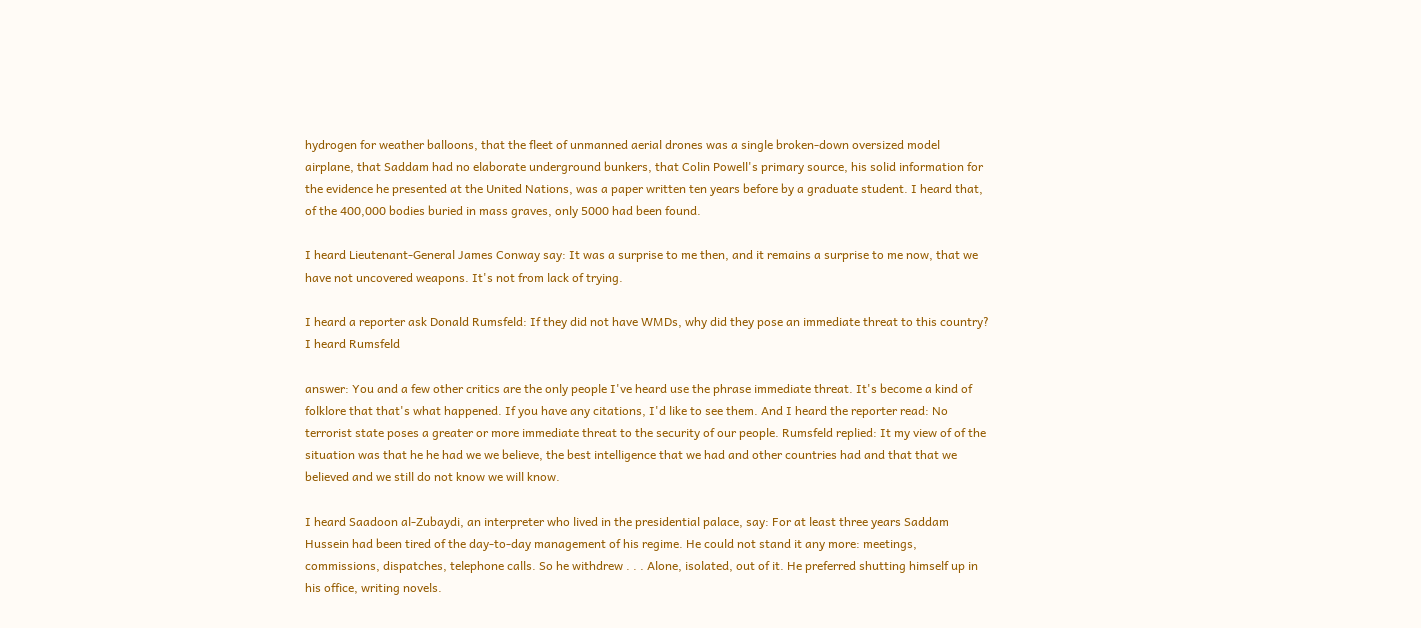hydrogen for weather balloons, that the fleet of unmanned aerial drones was a single broken-down oversized model airplane, that Saddam had no elaborate underground bunkers, that Colin Powell's primary source, his solid information for the evidence he presented at the United Nations, was a paper written ten years before by a graduate student. I heard that, of the 400,000 bodies buried in mass graves, only 5000 had been found.

I heard Lieutenant-General James Conway say: It was a surprise to me then, and it remains a surprise to me now, that we have not uncovered weapons. It's not from lack of trying.

I heard a reporter ask Donald Rumsfeld: If they did not have WMDs, why did they pose an immediate threat to this country? I heard Rumsfeld

answer: You and a few other critics are the only people I've heard use the phrase immediate threat. It's become a kind of folklore that that's what happened. If you have any citations, I'd like to see them. And I heard the reporter read: No terrorist state poses a greater or more immediate threat to the security of our people. Rumsfeld replied: It my view of of the situation was that he he had we we believe, the best intelligence that we had and other countries had and that that we believed and we still do not know we will know.

I heard Saadoon al-Zubaydi, an interpreter who lived in the presidential palace, say: For at least three years Saddam Hussein had been tired of the day-to-day management of his regime. He could not stand it any more: meetings, commissions, dispatches, telephone calls. So he withdrew . . . Alone, isolated, out of it. He preferred shutting himself up in his office, writing novels.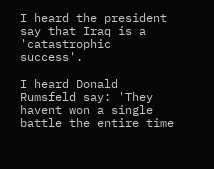I heard the president say that Iraq is a 'catastrophic success'.

I heard Donald Rumsfeld say: 'They havent won a single battle the entire time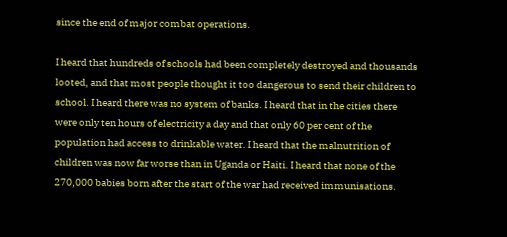since the end of major combat operations.

I heard that hundreds of schools had been completely destroyed and thousands looted, and that most people thought it too dangerous to send their children to school. I heard there was no system of banks. I heard that in the cities there were only ten hours of electricity a day and that only 60 per cent of the population had access to drinkable water. I heard that the malnutrition of children was now far worse than in Uganda or Haiti. I heard that none of the 270,000 babies born after the start of the war had received immunisations.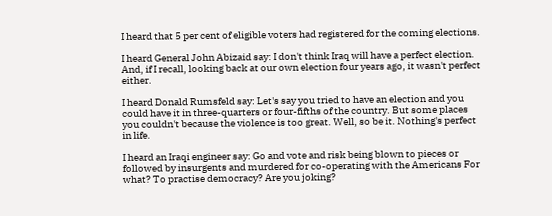I heard that 5 per cent of eligible voters had registered for the coming elections.

I heard General John Abizaid say: I don't think Iraq will have a perfect election. And, if I recall, looking back at our own election four years ago, it wasn't perfect either.

I heard Donald Rumsfeld say: Let's say you tried to have an election and you could have it in three-quarters or four-fifths of the country. But some places you couldn't because the violence is too great. Well, so be it. Nothing's perfect in life.

I heard an Iraqi engineer say: Go and vote and risk being blown to pieces or followed by insurgents and murdered for co-operating with the Americans For what? To practise democracy? Are you joking?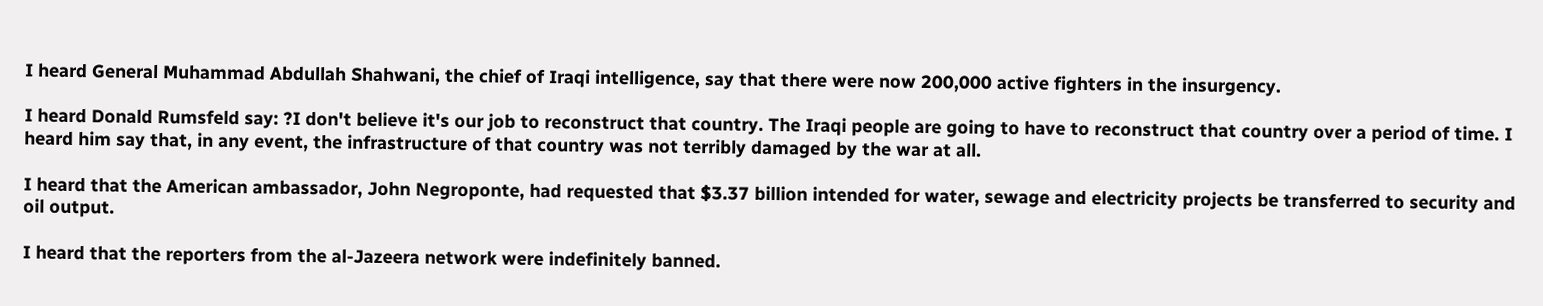I heard General Muhammad Abdullah Shahwani, the chief of Iraqi intelligence, say that there were now 200,000 active fighters in the insurgency.

I heard Donald Rumsfeld say: ?I don't believe it's our job to reconstruct that country. The Iraqi people are going to have to reconstruct that country over a period of time. I heard him say that, in any event, the infrastructure of that country was not terribly damaged by the war at all.

I heard that the American ambassador, John Negroponte, had requested that $3.37 billion intended for water, sewage and electricity projects be transferred to security and oil output.

I heard that the reporters from the al-Jazeera network were indefinitely banned.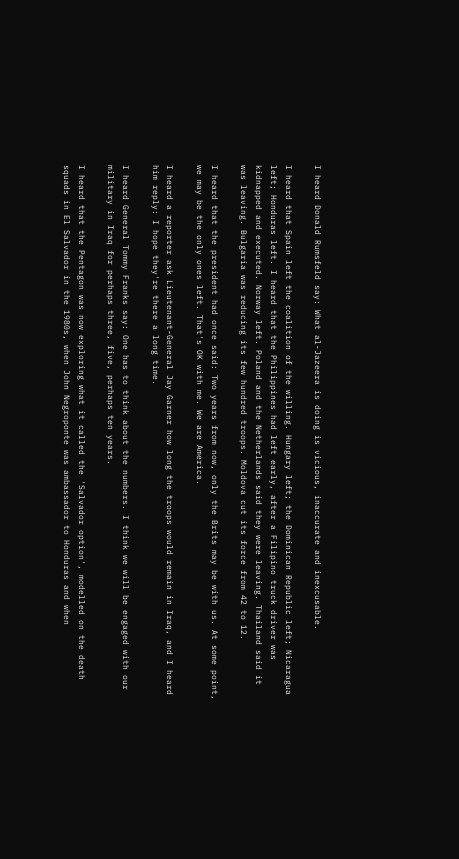I heard Donald Rumsfeld say: What al-Jazeera is doing is vicious, inaccurate and inexcusable.

I heard that Spain left the coalition of the willing. Hungary left; the Dominican Republic left; Nicaragua left; Honduras left. I heard that the Philippines had left early, after a Filipino truck driver was kidnapped and executed. Norway left. Poland and the Netherlands said they were leaving. Thailand said it was leaving. Bulgaria was reducing its few hundred troops. Moldova cut its force from 42 to 12.

I heard that the president had once said: Two years from now, only the Brits may be with us. At some point, we may be the only ones left. That's OK with me. We are America.

I heard a reporter ask Lieutenant-General Jay Garner how long the troops would remain in Iraq, and I heard him reply: I hope they're there a long time.

I heard General Tommy Franks say: One has to think about the numbers. I think we will be engaged with our military in Iraq for perhaps three, five, perhaps ten years.

I heard that the Pentagon was now exploring what it called the 'Salvador option', modelled on the death squads in El Salvador in the 1980s, when John Negroponte was ambassador to Honduras and when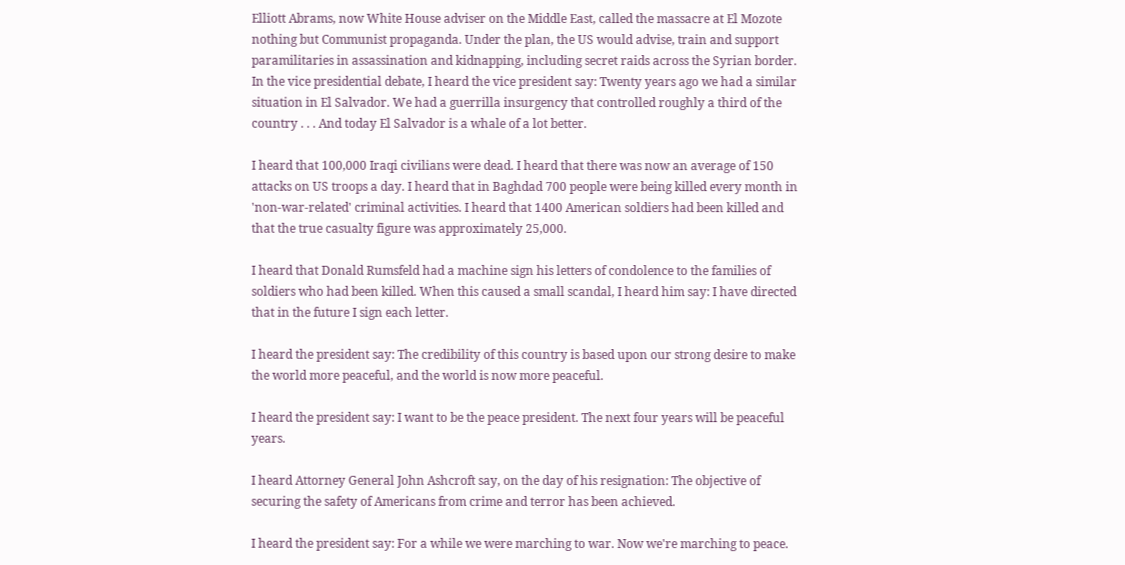Elliott Abrams, now White House adviser on the Middle East, called the massacre at El Mozote nothing but Communist propaganda. Under the plan, the US would advise, train and support paramilitaries in assassination and kidnapping, including secret raids across the Syrian border. In the vice presidential debate, I heard the vice president say: Twenty years ago we had a similar situation in El Salvador. We had a guerrilla insurgency that controlled roughly a third of the country . . . And today El Salvador is a whale of a lot better.

I heard that 100,000 Iraqi civilians were dead. I heard that there was now an average of 150 attacks on US troops a day. I heard that in Baghdad 700 people were being killed every month in 'non-war-related' criminal activities. I heard that 1400 American soldiers had been killed and that the true casualty figure was approximately 25,000.

I heard that Donald Rumsfeld had a machine sign his letters of condolence to the families of soldiers who had been killed. When this caused a small scandal, I heard him say: I have directed that in the future I sign each letter.

I heard the president say: The credibility of this country is based upon our strong desire to make the world more peaceful, and the world is now more peaceful.

I heard the president say: I want to be the peace president. The next four years will be peaceful years.

I heard Attorney General John Ashcroft say, on the day of his resignation: The objective of securing the safety of Americans from crime and terror has been achieved.

I heard the president say: For a while we were marching to war. Now we're marching to peace.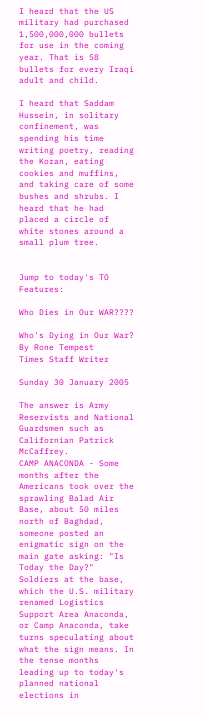I heard that the US military had purchased 1,500,000,000 bullets for use in the coming year. That is 58 bullets for every Iraqi adult and child.

I heard that Saddam Hussein, in solitary confinement, was spending his time writing poetry, reading the Koran, eating cookies and muffins, and taking care of some bushes and shrubs. I heard that he had placed a circle of white stones around a small plum tree.


Jump to today's TO Features:

Who Dies in Our WAR????

Who's Dying in Our War?
By Rone Tempest
Times Staff Writer

Sunday 30 January 2005

The answer is Army Reservists and National Guardsmen such as Californian Patrick McCaffrey.
CAMP ANACONDA - Some months after the Americans took over the sprawling Balad Air Base, about 50 miles north of Baghdad, someone posted an enigmatic sign on the main gate asking: "Is Today the Day?" Soldiers at the base, which the U.S. military renamed Logistics Support Area Anaconda, or Camp Anaconda, take turns speculating about what the sign means. In the tense months leading up to today's planned national elections in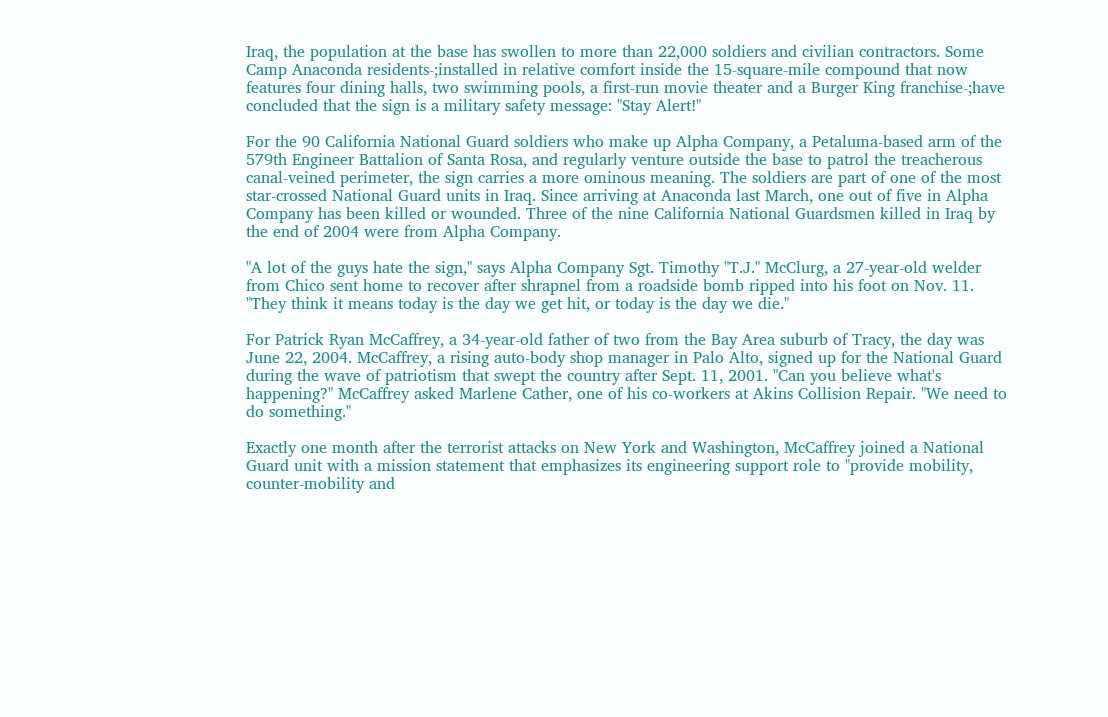Iraq, the population at the base has swollen to more than 22,000 soldiers and civilian contractors. Some Camp Anaconda residents-;installed in relative comfort inside the 15-square-mile compound that now features four dining halls, two swimming pools, a first-run movie theater and a Burger King franchise-;have concluded that the sign is a military safety message: "Stay Alert!"

For the 90 California National Guard soldiers who make up Alpha Company, a Petaluma-based arm of the 579th Engineer Battalion of Santa Rosa, and regularly venture outside the base to patrol the treacherous canal-veined perimeter, the sign carries a more ominous meaning. The soldiers are part of one of the most star-crossed National Guard units in Iraq. Since arriving at Anaconda last March, one out of five in Alpha Company has been killed or wounded. Three of the nine California National Guardsmen killed in Iraq by the end of 2004 were from Alpha Company.

"A lot of the guys hate the sign," says Alpha Company Sgt. Timothy "T.J." McClurg, a 27-year-old welder from Chico sent home to recover after shrapnel from a roadside bomb ripped into his foot on Nov. 11. "They think it means today is the day we get hit, or today is the day we die."

For Patrick Ryan McCaffrey, a 34-year-old father of two from the Bay Area suburb of Tracy, the day was June 22, 2004. McCaffrey, a rising auto-body shop manager in Palo Alto, signed up for the National Guard during the wave of patriotism that swept the country after Sept. 11, 2001. "Can you believe what's happening?" McCaffrey asked Marlene Cather, one of his co-workers at Akins Collision Repair. "We need to do something."

Exactly one month after the terrorist attacks on New York and Washington, McCaffrey joined a National Guard unit with a mission statement that emphasizes its engineering support role to "provide mobility, counter-mobility and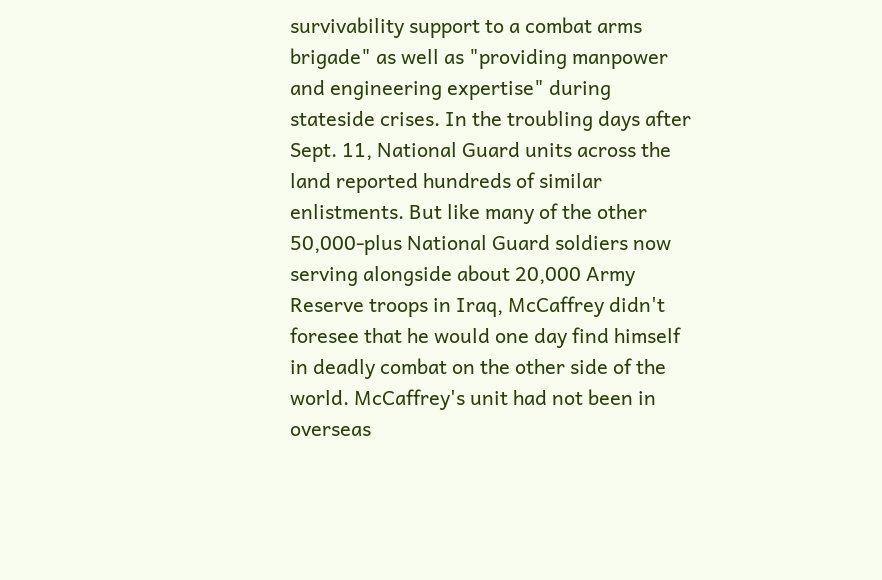survivability support to a combat arms brigade" as well as "providing manpower and engineering expertise" during stateside crises. In the troubling days after Sept. 11, National Guard units across the land reported hundreds of similar enlistments. But like many of the other 50,000-plus National Guard soldiers now serving alongside about 20,000 Army Reserve troops in Iraq, McCaffrey didn't foresee that he would one day find himself in deadly combat on the other side of the world. McCaffrey's unit had not been in overseas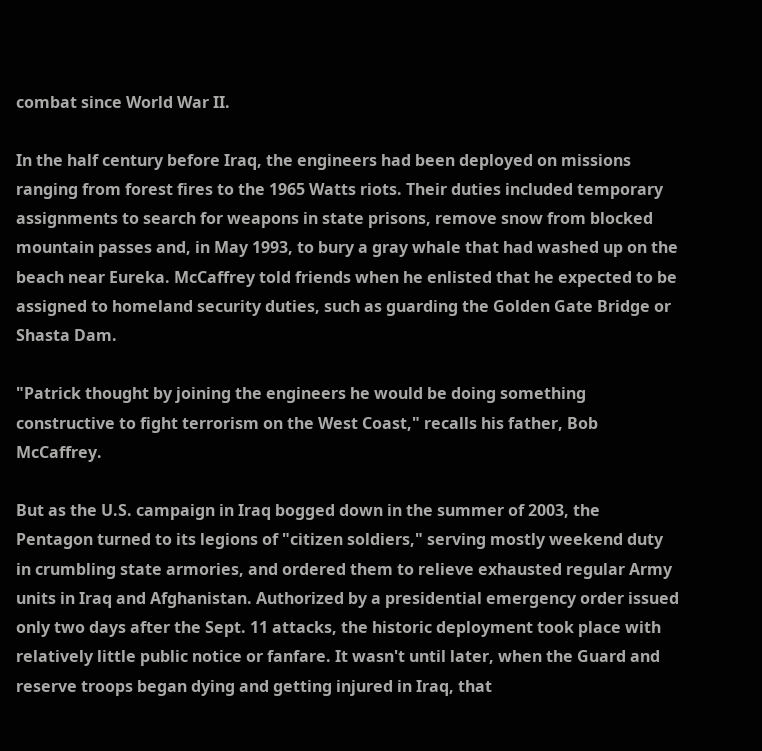combat since World War II.

In the half century before Iraq, the engineers had been deployed on missions ranging from forest fires to the 1965 Watts riots. Their duties included temporary assignments to search for weapons in state prisons, remove snow from blocked mountain passes and, in May 1993, to bury a gray whale that had washed up on the beach near Eureka. McCaffrey told friends when he enlisted that he expected to be assigned to homeland security duties, such as guarding the Golden Gate Bridge or Shasta Dam.

"Patrick thought by joining the engineers he would be doing something constructive to fight terrorism on the West Coast," recalls his father, Bob McCaffrey.

But as the U.S. campaign in Iraq bogged down in the summer of 2003, the Pentagon turned to its legions of "citizen soldiers," serving mostly weekend duty in crumbling state armories, and ordered them to relieve exhausted regular Army units in Iraq and Afghanistan. Authorized by a presidential emergency order issued only two days after the Sept. 11 attacks, the historic deployment took place with relatively little public notice or fanfare. It wasn't until later, when the Guard and reserve troops began dying and getting injured in Iraq, that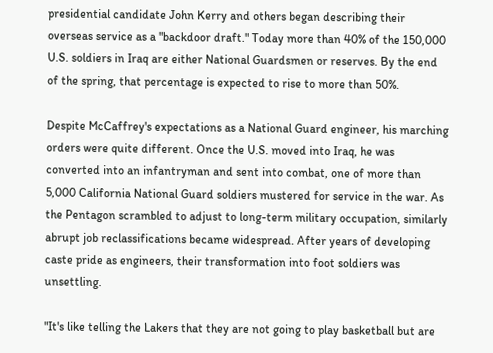presidential candidate John Kerry and others began describing their overseas service as a "backdoor draft." Today more than 40% of the 150,000 U.S. soldiers in Iraq are either National Guardsmen or reserves. By the end of the spring, that percentage is expected to rise to more than 50%.

Despite McCaffrey's expectations as a National Guard engineer, his marching orders were quite different. Once the U.S. moved into Iraq, he was converted into an infantryman and sent into combat, one of more than 5,000 California National Guard soldiers mustered for service in the war. As the Pentagon scrambled to adjust to long-term military occupation, similarly abrupt job reclassifications became widespread. After years of developing caste pride as engineers, their transformation into foot soldiers was unsettling.

"It's like telling the Lakers that they are not going to play basketball but are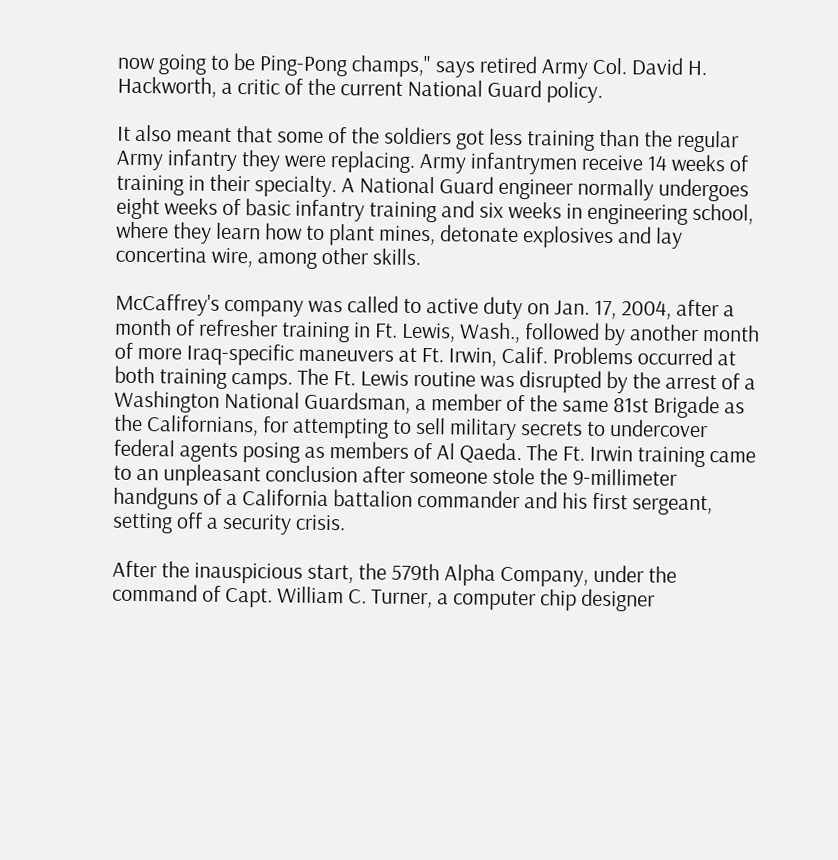now going to be Ping-Pong champs," says retired Army Col. David H. Hackworth, a critic of the current National Guard policy.

It also meant that some of the soldiers got less training than the regular Army infantry they were replacing. Army infantrymen receive 14 weeks of training in their specialty. A National Guard engineer normally undergoes eight weeks of basic infantry training and six weeks in engineering school, where they learn how to plant mines, detonate explosives and lay concertina wire, among other skills.

McCaffrey's company was called to active duty on Jan. 17, 2004, after a month of refresher training in Ft. Lewis, Wash., followed by another month of more Iraq-specific maneuvers at Ft. Irwin, Calif. Problems occurred at both training camps. The Ft. Lewis routine was disrupted by the arrest of a Washington National Guardsman, a member of the same 81st Brigade as the Californians, for attempting to sell military secrets to undercover federal agents posing as members of Al Qaeda. The Ft. Irwin training came to an unpleasant conclusion after someone stole the 9-millimeter handguns of a California battalion commander and his first sergeant, setting off a security crisis.

After the inauspicious start, the 579th Alpha Company, under the command of Capt. William C. Turner, a computer chip designer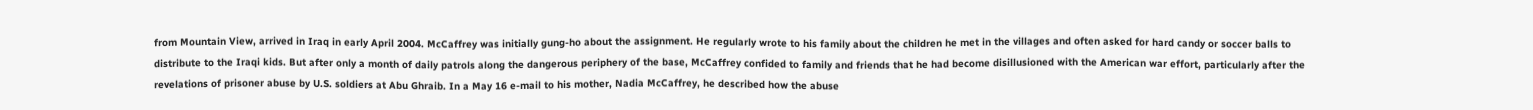from Mountain View, arrived in Iraq in early April 2004. McCaffrey was initially gung-ho about the assignment. He regularly wrote to his family about the children he met in the villages and often asked for hard candy or soccer balls to distribute to the Iraqi kids. But after only a month of daily patrols along the dangerous periphery of the base, McCaffrey confided to family and friends that he had become disillusioned with the American war effort, particularly after the revelations of prisoner abuse by U.S. soldiers at Abu Ghraib. In a May 16 e-mail to his mother, Nadia McCaffrey, he described how the abuse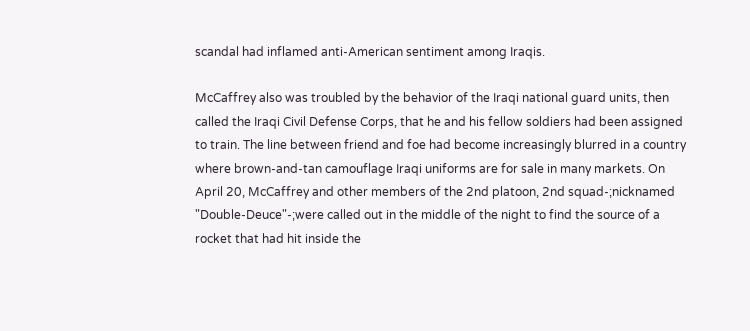scandal had inflamed anti-American sentiment among Iraqis.

McCaffrey also was troubled by the behavior of the Iraqi national guard units, then called the Iraqi Civil Defense Corps, that he and his fellow soldiers had been assigned to train. The line between friend and foe had become increasingly blurred in a country where brown-and-tan camouflage Iraqi uniforms are for sale in many markets. On April 20, McCaffrey and other members of the 2nd platoon, 2nd squad-;nicknamed "Double-Deuce"-;were called out in the middle of the night to find the source of a rocket that had hit inside the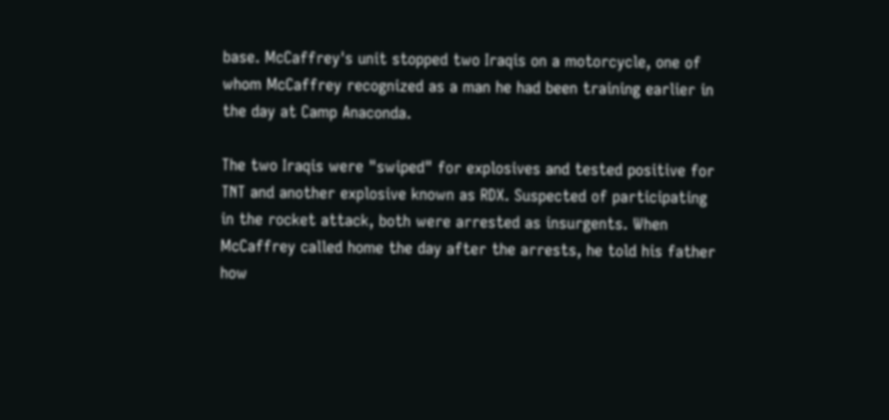base. McCaffrey's unit stopped two Iraqis on a motorcycle, one of whom McCaffrey recognized as a man he had been training earlier in the day at Camp Anaconda.

The two Iraqis were "swiped" for explosives and tested positive for TNT and another explosive known as RDX. Suspected of participating in the rocket attack, both were arrested as insurgents. When McCaffrey called home the day after the arrests, he told his father how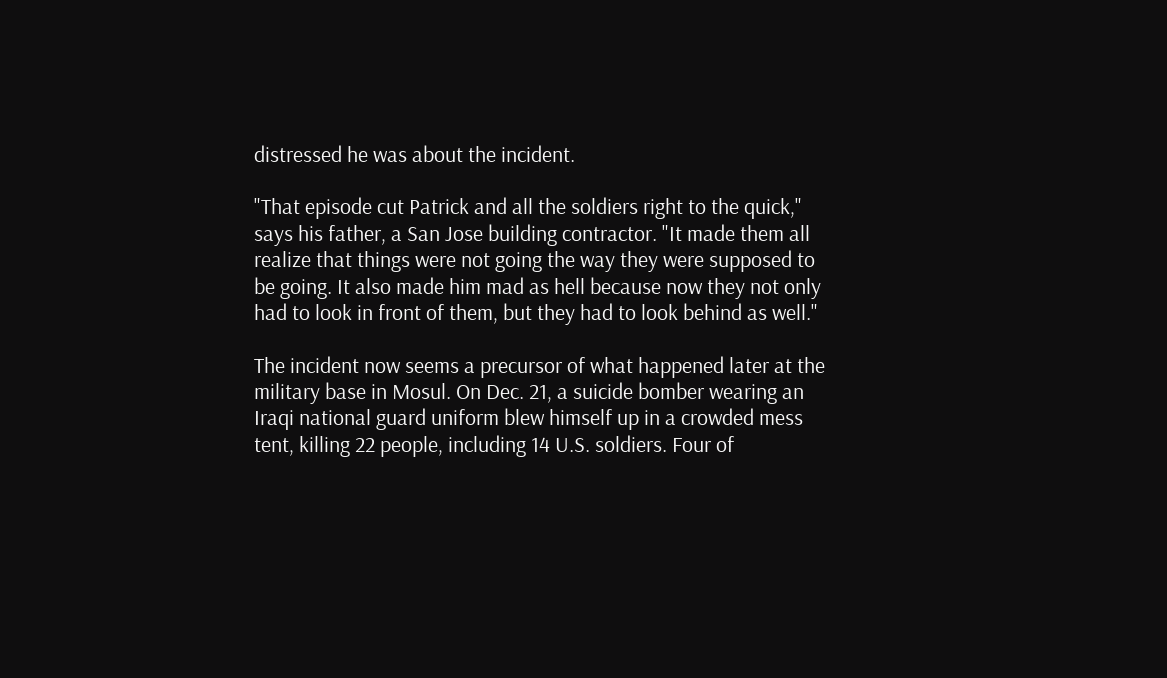distressed he was about the incident.

"That episode cut Patrick and all the soldiers right to the quick," says his father, a San Jose building contractor. "It made them all realize that things were not going the way they were supposed to be going. It also made him mad as hell because now they not only had to look in front of them, but they had to look behind as well."

The incident now seems a precursor of what happened later at the military base in Mosul. On Dec. 21, a suicide bomber wearing an Iraqi national guard uniform blew himself up in a crowded mess tent, killing 22 people, including 14 U.S. soldiers. Four of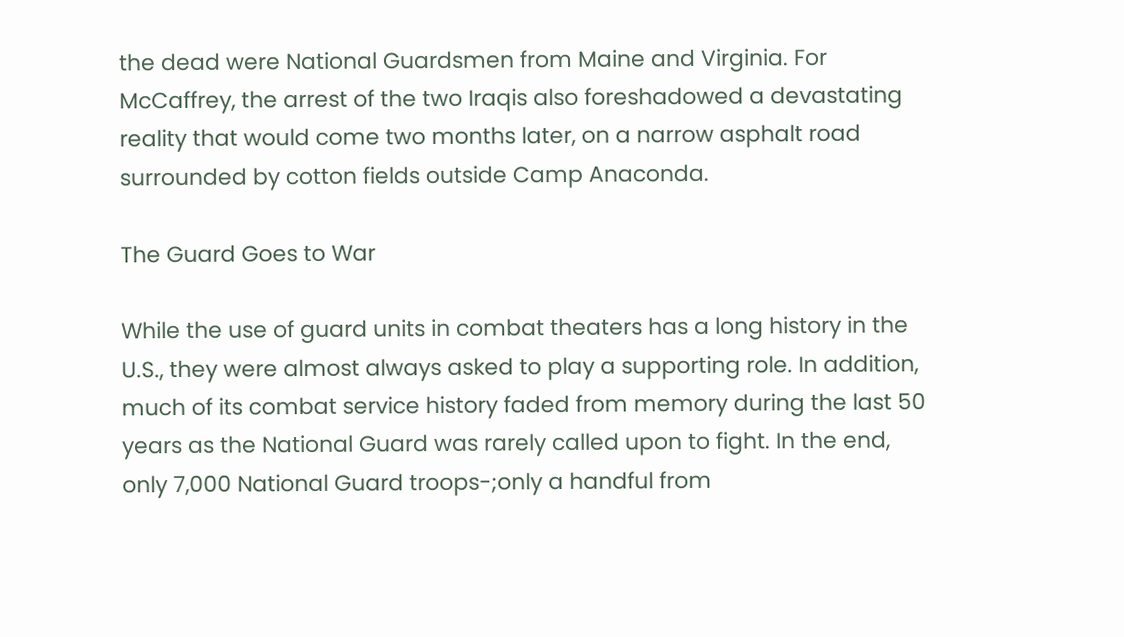the dead were National Guardsmen from Maine and Virginia. For McCaffrey, the arrest of the two Iraqis also foreshadowed a devastating reality that would come two months later, on a narrow asphalt road surrounded by cotton fields outside Camp Anaconda.

The Guard Goes to War

While the use of guard units in combat theaters has a long history in the U.S., they were almost always asked to play a supporting role. In addition, much of its combat service history faded from memory during the last 50 years as the National Guard was rarely called upon to fight. In the end, only 7,000 National Guard troops-;only a handful from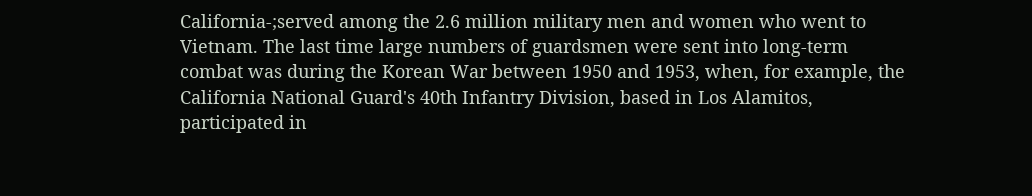California-;served among the 2.6 million military men and women who went to Vietnam. The last time large numbers of guardsmen were sent into long-term combat was during the Korean War between 1950 and 1953, when, for example, the California National Guard's 40th Infantry Division, based in Los Alamitos, participated in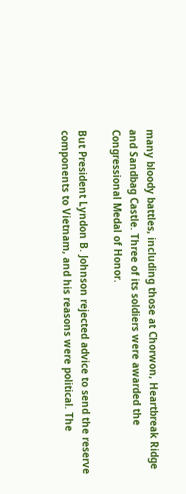many bloody battles, including those at Chorwon, Heartbreak Ridge and Sandbag Castle. Three of its soldiers were awarded the Congressional Medal of Honor.

But President Lyndon B. Johnson rejected advice to send the reserve components to Vietnam, and his reasons were political. The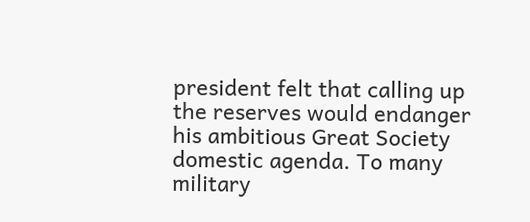president felt that calling up the reserves would endanger his ambitious Great Society domestic agenda. To many military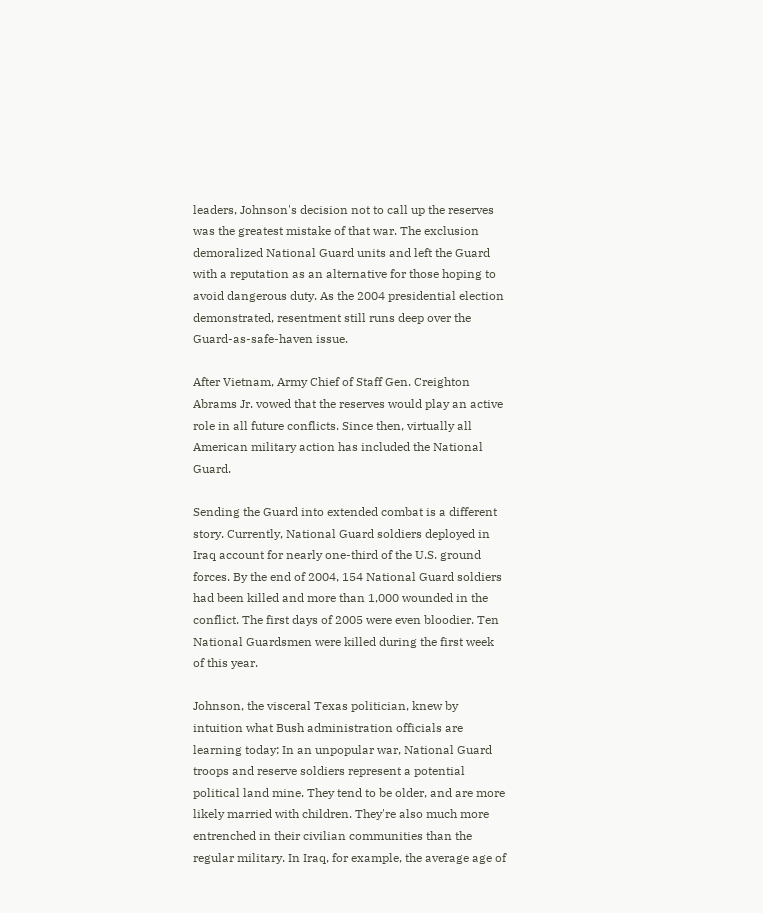leaders, Johnson's decision not to call up the reserves was the greatest mistake of that war. The exclusion demoralized National Guard units and left the Guard with a reputation as an alternative for those hoping to avoid dangerous duty. As the 2004 presidential election demonstrated, resentment still runs deep over the Guard-as-safe-haven issue.

After Vietnam, Army Chief of Staff Gen. Creighton Abrams Jr. vowed that the reserves would play an active role in all future conflicts. Since then, virtually all American military action has included the National Guard.

Sending the Guard into extended combat is a different story. Currently, National Guard soldiers deployed in Iraq account for nearly one-third of the U.S. ground forces. By the end of 2004, 154 National Guard soldiers had been killed and more than 1,000 wounded in the conflict. The first days of 2005 were even bloodier. Ten National Guardsmen were killed during the first week of this year.

Johnson, the visceral Texas politician, knew by intuition what Bush administration officials are learning today: In an unpopular war, National Guard troops and reserve soldiers represent a potential political land mine. They tend to be older, and are more likely married with children. They're also much more entrenched in their civilian communities than the regular military. In Iraq, for example, the average age of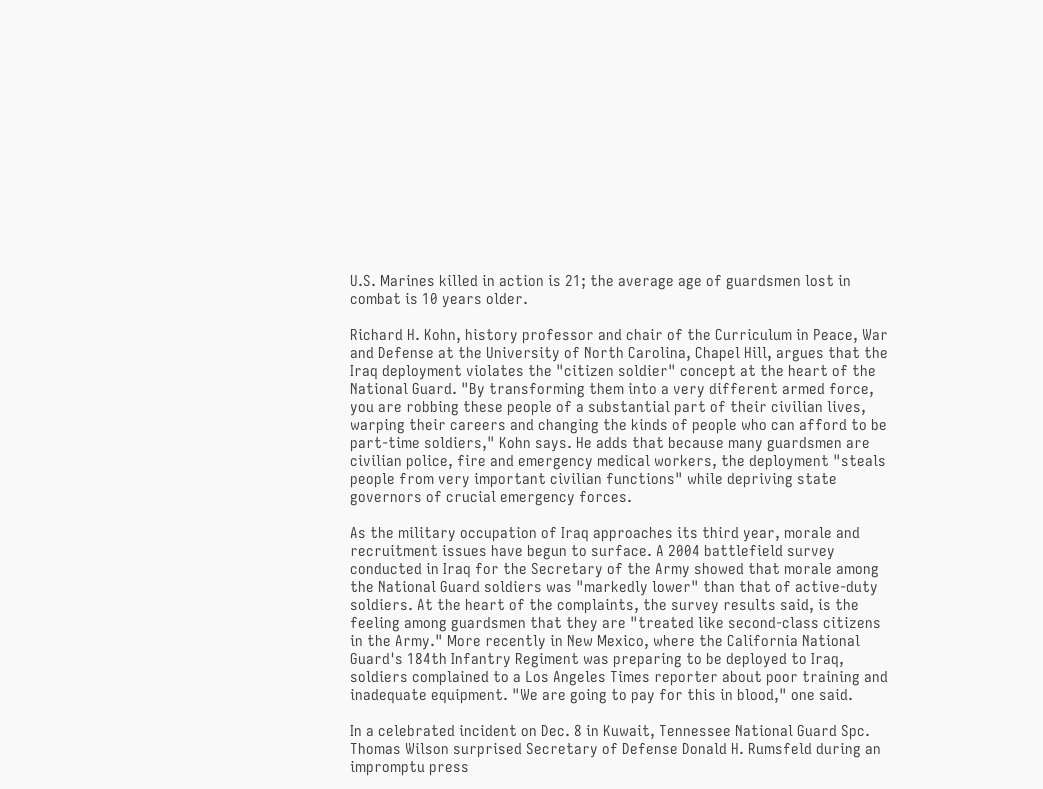U.S. Marines killed in action is 21; the average age of guardsmen lost in combat is 10 years older.

Richard H. Kohn, history professor and chair of the Curriculum in Peace, War and Defense at the University of North Carolina, Chapel Hill, argues that the Iraq deployment violates the "citizen soldier" concept at the heart of the National Guard. "By transforming them into a very different armed force, you are robbing these people of a substantial part of their civilian lives, warping their careers and changing the kinds of people who can afford to be part-time soldiers," Kohn says. He adds that because many guardsmen are civilian police, fire and emergency medical workers, the deployment "steals people from very important civilian functions" while depriving state governors of crucial emergency forces.

As the military occupation of Iraq approaches its third year, morale and recruitment issues have begun to surface. A 2004 battlefield survey conducted in Iraq for the Secretary of the Army showed that morale among the National Guard soldiers was "markedly lower" than that of active-duty soldiers. At the heart of the complaints, the survey results said, is the feeling among guardsmen that they are "treated like second-class citizens in the Army." More recently in New Mexico, where the California National Guard's 184th Infantry Regiment was preparing to be deployed to Iraq, soldiers complained to a Los Angeles Times reporter about poor training and inadequate equipment. "We are going to pay for this in blood," one said.

In a celebrated incident on Dec. 8 in Kuwait, Tennessee National Guard Spc. Thomas Wilson surprised Secretary of Defense Donald H. Rumsfeld during an impromptu press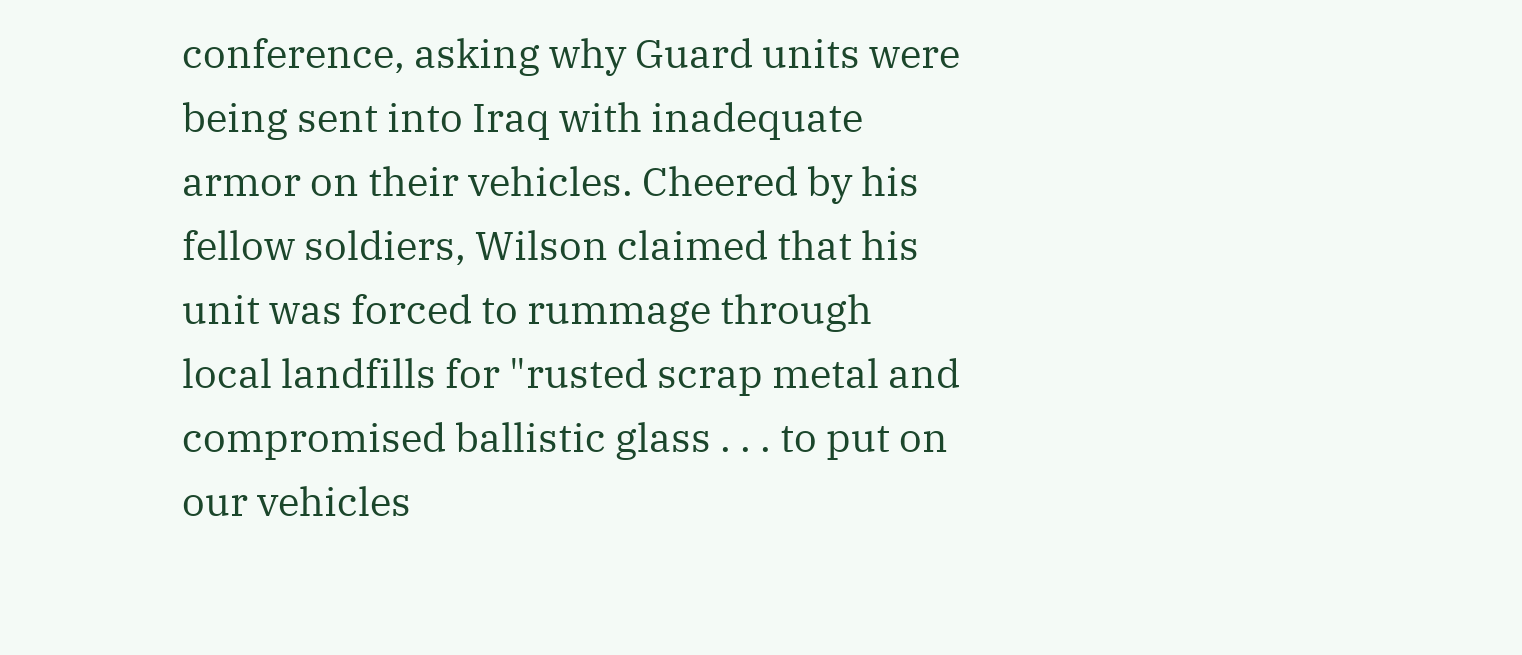conference, asking why Guard units were being sent into Iraq with inadequate armor on their vehicles. Cheered by his fellow soldiers, Wilson claimed that his unit was forced to rummage through local landfills for "rusted scrap metal and compromised ballistic glass . . . to put on our vehicles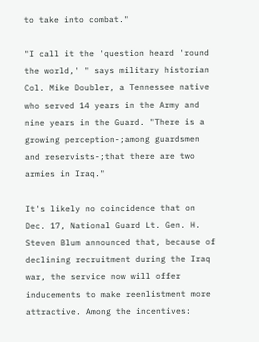to take into combat."

"I call it the 'question heard 'round the world,' " says military historian Col. Mike Doubler, a Tennessee native who served 14 years in the Army and nine years in the Guard. "There is a growing perception-;among guardsmen and reservists-;that there are two armies in Iraq."

It's likely no coincidence that on Dec. 17, National Guard Lt. Gen. H. Steven Blum announced that, because of declining recruitment during the Iraq war, the service now will offer inducements to make reenlistment more attractive. Among the incentives: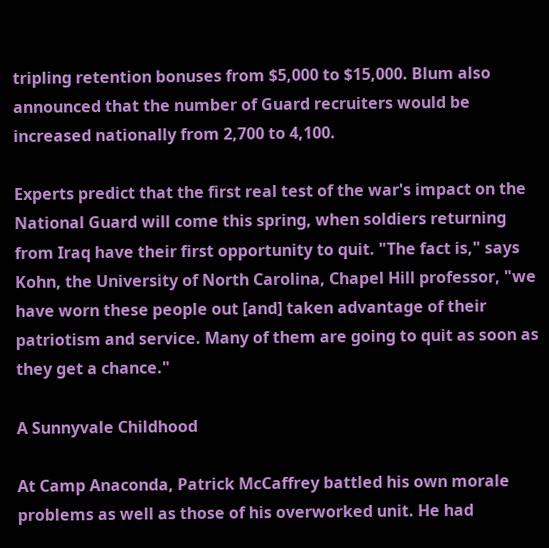tripling retention bonuses from $5,000 to $15,000. Blum also announced that the number of Guard recruiters would be increased nationally from 2,700 to 4,100.

Experts predict that the first real test of the war's impact on the National Guard will come this spring, when soldiers returning from Iraq have their first opportunity to quit. "The fact is," says Kohn, the University of North Carolina, Chapel Hill professor, "we have worn these people out [and] taken advantage of their patriotism and service. Many of them are going to quit as soon as they get a chance."

A Sunnyvale Childhood

At Camp Anaconda, Patrick McCaffrey battled his own morale problems as well as those of his overworked unit. He had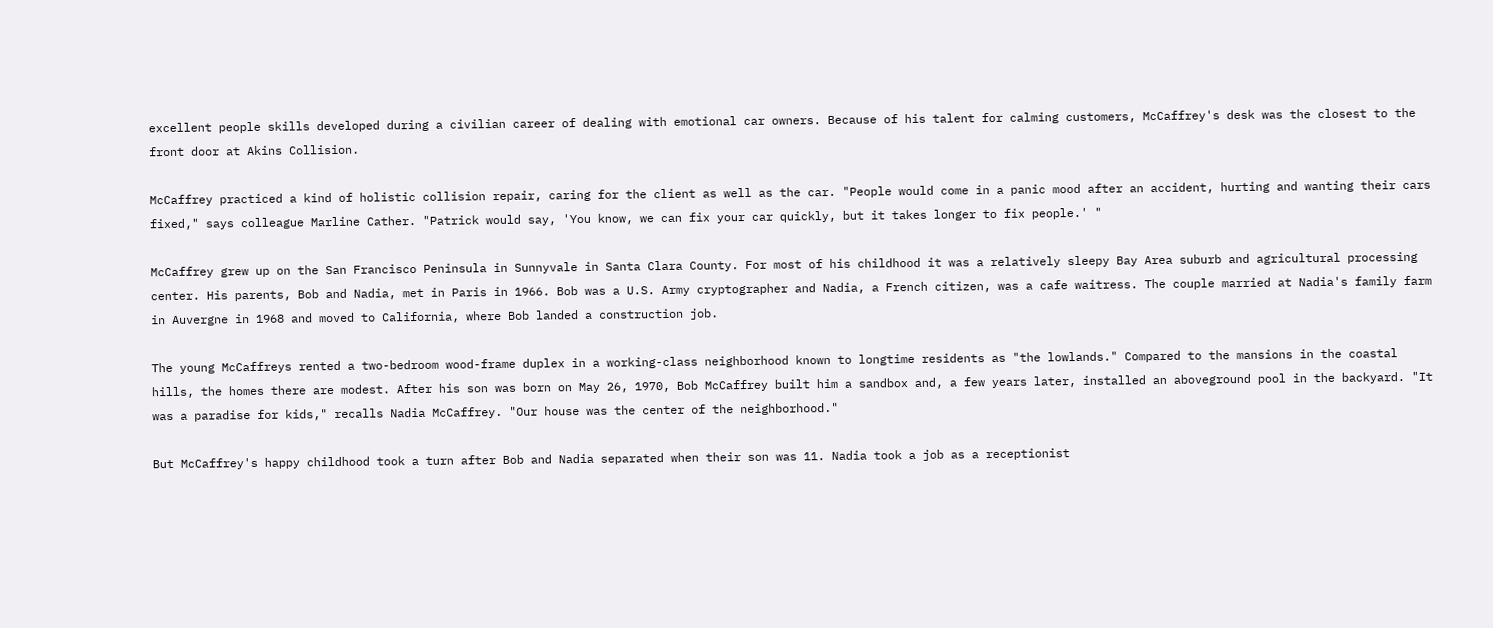excellent people skills developed during a civilian career of dealing with emotional car owners. Because of his talent for calming customers, McCaffrey's desk was the closest to the front door at Akins Collision.

McCaffrey practiced a kind of holistic collision repair, caring for the client as well as the car. "People would come in a panic mood after an accident, hurting and wanting their cars fixed," says colleague Marline Cather. "Patrick would say, 'You know, we can fix your car quickly, but it takes longer to fix people.' "

McCaffrey grew up on the San Francisco Peninsula in Sunnyvale in Santa Clara County. For most of his childhood it was a relatively sleepy Bay Area suburb and agricultural processing center. His parents, Bob and Nadia, met in Paris in 1966. Bob was a U.S. Army cryptographer and Nadia, a French citizen, was a cafe waitress. The couple married at Nadia's family farm in Auvergne in 1968 and moved to California, where Bob landed a construction job.

The young McCaffreys rented a two-bedroom wood-frame duplex in a working-class neighborhood known to longtime residents as "the lowlands." Compared to the mansions in the coastal hills, the homes there are modest. After his son was born on May 26, 1970, Bob McCaffrey built him a sandbox and, a few years later, installed an aboveground pool in the backyard. "It was a paradise for kids," recalls Nadia McCaffrey. "Our house was the center of the neighborhood."

But McCaffrey's happy childhood took a turn after Bob and Nadia separated when their son was 11. Nadia took a job as a receptionist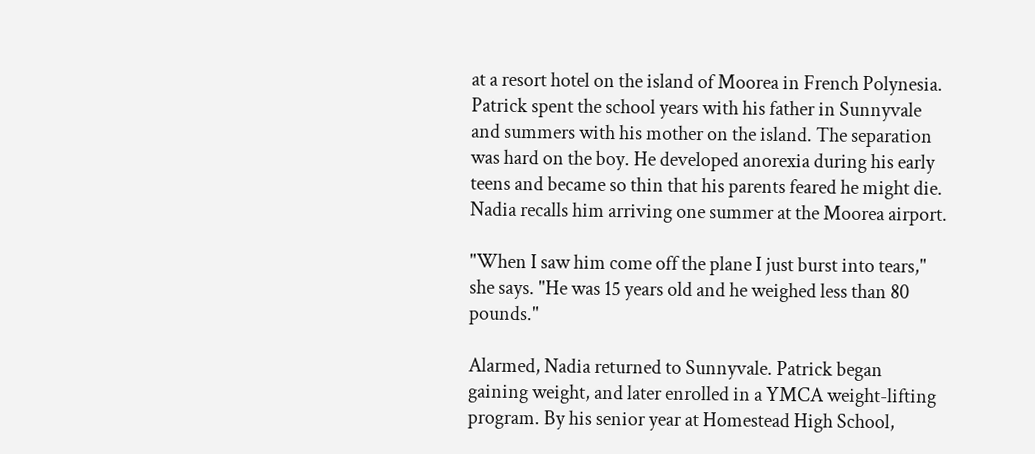at a resort hotel on the island of Moorea in French Polynesia. Patrick spent the school years with his father in Sunnyvale and summers with his mother on the island. The separation was hard on the boy. He developed anorexia during his early teens and became so thin that his parents feared he might die. Nadia recalls him arriving one summer at the Moorea airport.

"When I saw him come off the plane I just burst into tears," she says. "He was 15 years old and he weighed less than 80 pounds."

Alarmed, Nadia returned to Sunnyvale. Patrick began gaining weight, and later enrolled in a YMCA weight-lifting program. By his senior year at Homestead High School,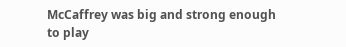McCaffrey was big and strong enough to play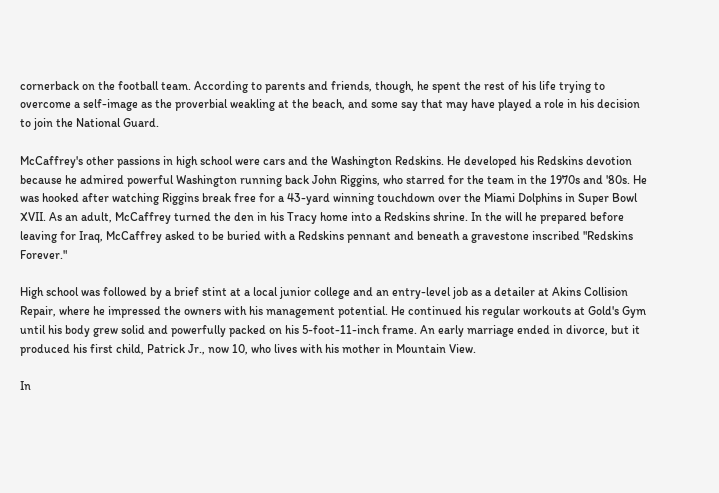cornerback on the football team. According to parents and friends, though, he spent the rest of his life trying to overcome a self-image as the proverbial weakling at the beach, and some say that may have played a role in his decision to join the National Guard.

McCaffrey's other passions in high school were cars and the Washington Redskins. He developed his Redskins devotion because he admired powerful Washington running back John Riggins, who starred for the team in the 1970s and '80s. He was hooked after watching Riggins break free for a 43-yard winning touchdown over the Miami Dolphins in Super Bowl XVII. As an adult, McCaffrey turned the den in his Tracy home into a Redskins shrine. In the will he prepared before leaving for Iraq, McCaffrey asked to be buried with a Redskins pennant and beneath a gravestone inscribed "Redskins Forever."

High school was followed by a brief stint at a local junior college and an entry-level job as a detailer at Akins Collision Repair, where he impressed the owners with his management potential. He continued his regular workouts at Gold's Gym until his body grew solid and powerfully packed on his 5-foot-11-inch frame. An early marriage ended in divorce, but it produced his first child, Patrick Jr., now 10, who lives with his mother in Mountain View.

In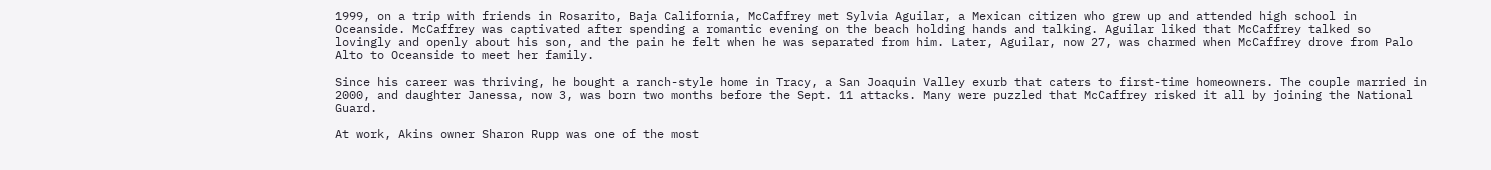1999, on a trip with friends in Rosarito, Baja California, McCaffrey met Sylvia Aguilar, a Mexican citizen who grew up and attended high school in Oceanside. McCaffrey was captivated after spending a romantic evening on the beach holding hands and talking. Aguilar liked that McCaffrey talked so lovingly and openly about his son, and the pain he felt when he was separated from him. Later, Aguilar, now 27, was charmed when McCaffrey drove from Palo Alto to Oceanside to meet her family.

Since his career was thriving, he bought a ranch-style home in Tracy, a San Joaquin Valley exurb that caters to first-time homeowners. The couple married in 2000, and daughter Janessa, now 3, was born two months before the Sept. 11 attacks. Many were puzzled that McCaffrey risked it all by joining the National Guard.

At work, Akins owner Sharon Rupp was one of the most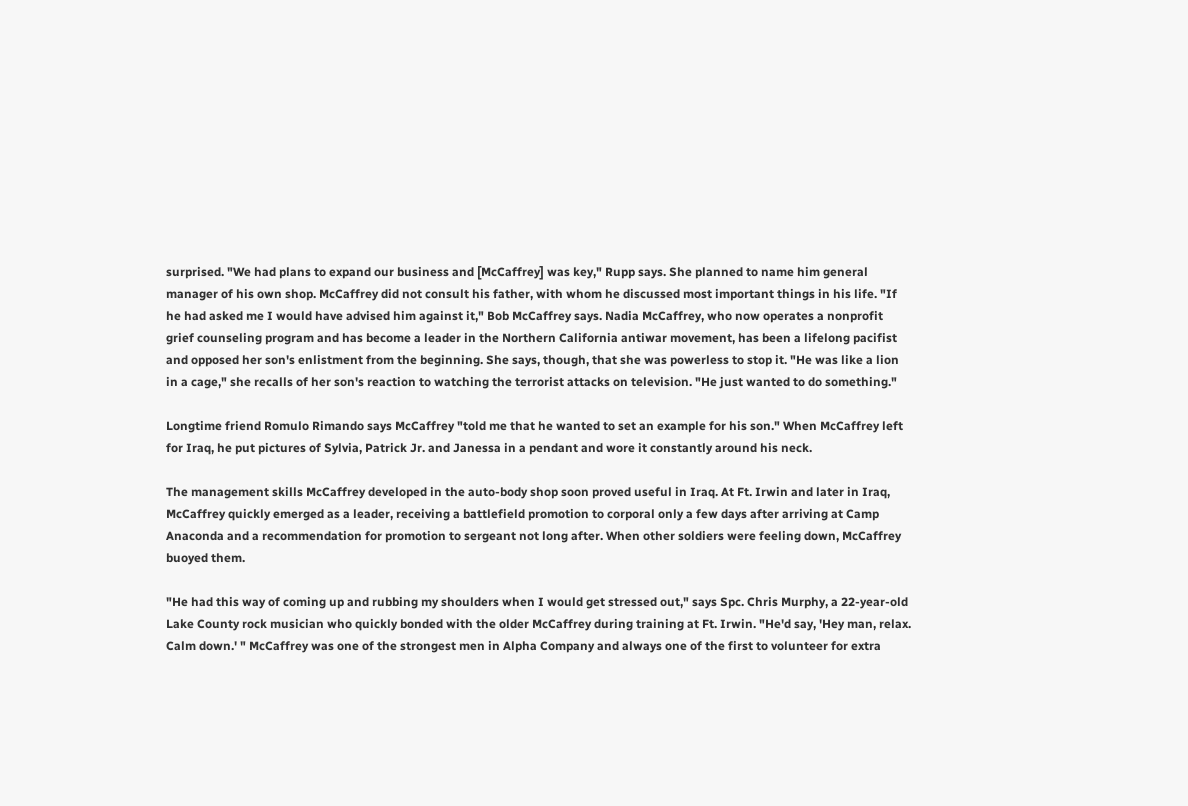surprised. "We had plans to expand our business and [McCaffrey] was key," Rupp says. She planned to name him general manager of his own shop. McCaffrey did not consult his father, with whom he discussed most important things in his life. "If he had asked me I would have advised him against it," Bob McCaffrey says. Nadia McCaffrey, who now operates a nonprofit grief counseling program and has become a leader in the Northern California antiwar movement, has been a lifelong pacifist and opposed her son's enlistment from the beginning. She says, though, that she was powerless to stop it. "He was like a lion in a cage," she recalls of her son's reaction to watching the terrorist attacks on television. "He just wanted to do something."

Longtime friend Romulo Rimando says McCaffrey "told me that he wanted to set an example for his son." When McCaffrey left for Iraq, he put pictures of Sylvia, Patrick Jr. and Janessa in a pendant and wore it constantly around his neck.

The management skills McCaffrey developed in the auto-body shop soon proved useful in Iraq. At Ft. Irwin and later in Iraq, McCaffrey quickly emerged as a leader, receiving a battlefield promotion to corporal only a few days after arriving at Camp Anaconda and a recommendation for promotion to sergeant not long after. When other soldiers were feeling down, McCaffrey buoyed them.

"He had this way of coming up and rubbing my shoulders when I would get stressed out," says Spc. Chris Murphy, a 22-year-old Lake County rock musician who quickly bonded with the older McCaffrey during training at Ft. Irwin. "He'd say, 'Hey man, relax. Calm down.' " McCaffrey was one of the strongest men in Alpha Company and always one of the first to volunteer for extra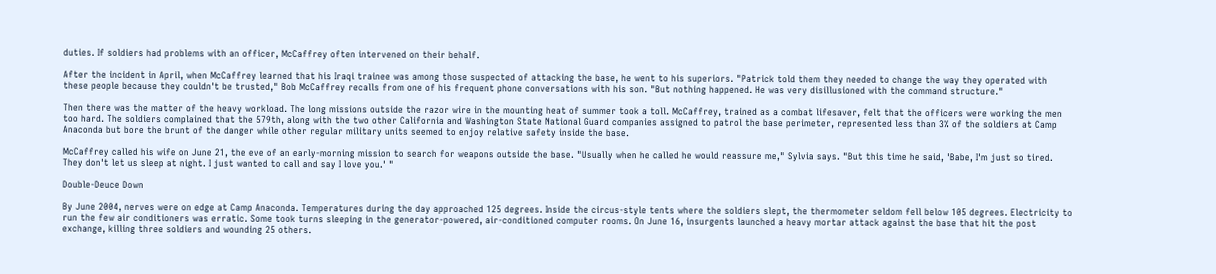duties. If soldiers had problems with an officer, McCaffrey often intervened on their behalf.

After the incident in April, when McCaffrey learned that his Iraqi trainee was among those suspected of attacking the base, he went to his superiors. "Patrick told them they needed to change the way they operated with these people because they couldn't be trusted," Bob McCaffrey recalls from one of his frequent phone conversations with his son. "But nothing happened. He was very disillusioned with the command structure."

Then there was the matter of the heavy workload. The long missions outside the razor wire in the mounting heat of summer took a toll. McCaffrey, trained as a combat lifesaver, felt that the officers were working the men too hard. The soldiers complained that the 579th, along with the two other California and Washington State National Guard companies assigned to patrol the base perimeter, represented less than 3% of the soldiers at Camp Anaconda but bore the brunt of the danger while other regular military units seemed to enjoy relative safety inside the base.

McCaffrey called his wife on June 21, the eve of an early-morning mission to search for weapons outside the base. "Usually when he called he would reassure me," Sylvia says. "But this time he said, 'Babe, I'm just so tired. They don't let us sleep at night. I just wanted to call and say I love you.' "

Double-Deuce Down

By June 2004, nerves were on edge at Camp Anaconda. Temperatures during the day approached 125 degrees. Inside the circus-style tents where the soldiers slept, the thermometer seldom fell below 105 degrees. Electricity to run the few air conditioners was erratic. Some took turns sleeping in the generator-powered, air-conditioned computer rooms. On June 16, insurgents launched a heavy mortar attack against the base that hit the post exchange, killing three soldiers and wounding 25 others.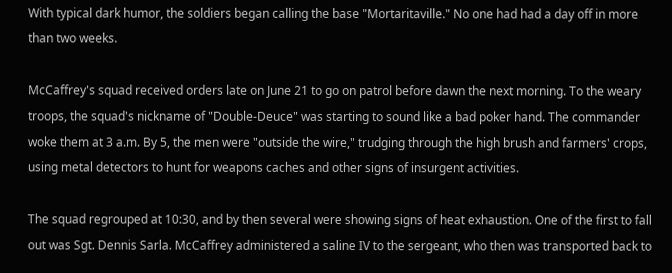With typical dark humor, the soldiers began calling the base "Mortaritaville." No one had had a day off in more than two weeks.

McCaffrey's squad received orders late on June 21 to go on patrol before dawn the next morning. To the weary troops, the squad's nickname of "Double-Deuce" was starting to sound like a bad poker hand. The commander woke them at 3 a.m. By 5, the men were "outside the wire," trudging through the high brush and farmers' crops, using metal detectors to hunt for weapons caches and other signs of insurgent activities.

The squad regrouped at 10:30, and by then several were showing signs of heat exhaustion. One of the first to fall out was Sgt. Dennis Sarla. McCaffrey administered a saline IV to the sergeant, who then was transported back to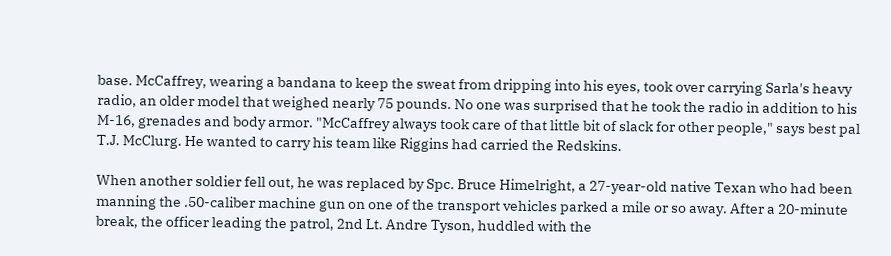base. McCaffrey, wearing a bandana to keep the sweat from dripping into his eyes, took over carrying Sarla's heavy radio, an older model that weighed nearly 75 pounds. No one was surprised that he took the radio in addition to his M-16, grenades and body armor. "McCaffrey always took care of that little bit of slack for other people," says best pal T.J. McClurg. He wanted to carry his team like Riggins had carried the Redskins.

When another soldier fell out, he was replaced by Spc. Bruce Himelright, a 27-year-old native Texan who had been manning the .50-caliber machine gun on one of the transport vehicles parked a mile or so away. After a 20-minute break, the officer leading the patrol, 2nd Lt. Andre Tyson, huddled with the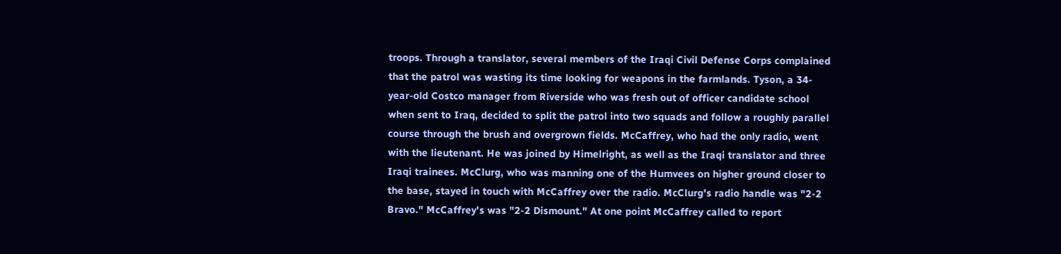troops. Through a translator, several members of the Iraqi Civil Defense Corps complained that the patrol was wasting its time looking for weapons in the farmlands. Tyson, a 34-year-old Costco manager from Riverside who was fresh out of officer candidate school when sent to Iraq, decided to split the patrol into two squads and follow a roughly parallel course through the brush and overgrown fields. McCaffrey, who had the only radio, went with the lieutenant. He was joined by Himelright, as well as the Iraqi translator and three Iraqi trainees. McClurg, who was manning one of the Humvees on higher ground closer to the base, stayed in touch with McCaffrey over the radio. McClurg's radio handle was "2-2 Bravo." McCaffrey's was "2-2 Dismount." At one point McCaffrey called to report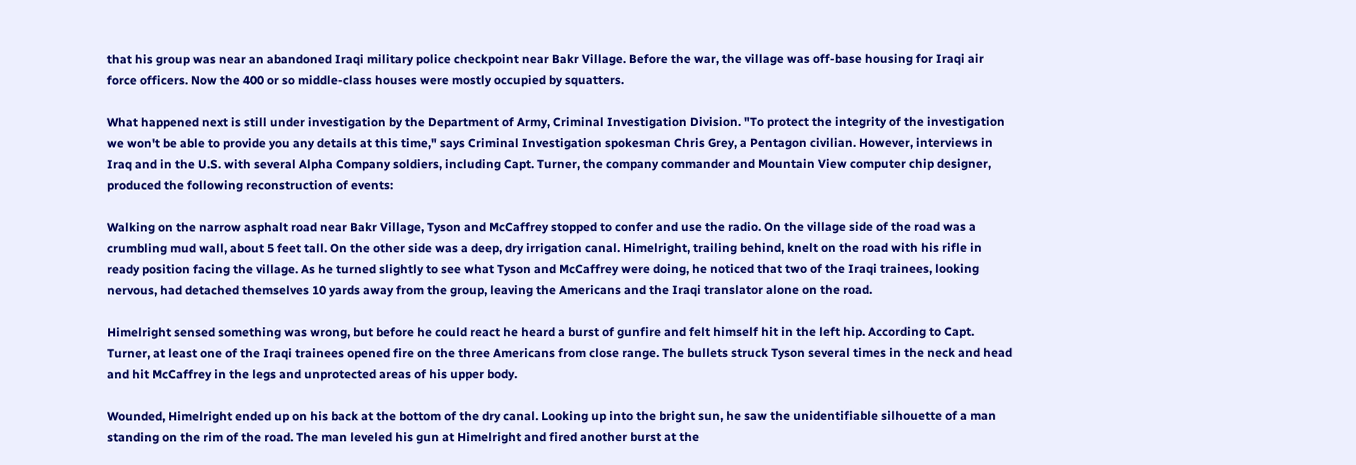that his group was near an abandoned Iraqi military police checkpoint near Bakr Village. Before the war, the village was off-base housing for Iraqi air force officers. Now the 400 or so middle-class houses were mostly occupied by squatters.

What happened next is still under investigation by the Department of Army, Criminal Investigation Division. "To protect the integrity of the investigation we won't be able to provide you any details at this time," says Criminal Investigation spokesman Chris Grey, a Pentagon civilian. However, interviews in Iraq and in the U.S. with several Alpha Company soldiers, including Capt. Turner, the company commander and Mountain View computer chip designer, produced the following reconstruction of events:

Walking on the narrow asphalt road near Bakr Village, Tyson and McCaffrey stopped to confer and use the radio. On the village side of the road was a crumbling mud wall, about 5 feet tall. On the other side was a deep, dry irrigation canal. Himelright, trailing behind, knelt on the road with his rifle in ready position facing the village. As he turned slightly to see what Tyson and McCaffrey were doing, he noticed that two of the Iraqi trainees, looking nervous, had detached themselves 10 yards away from the group, leaving the Americans and the Iraqi translator alone on the road.

Himelright sensed something was wrong, but before he could react he heard a burst of gunfire and felt himself hit in the left hip. According to Capt. Turner, at least one of the Iraqi trainees opened fire on the three Americans from close range. The bullets struck Tyson several times in the neck and head and hit McCaffrey in the legs and unprotected areas of his upper body.

Wounded, Himelright ended up on his back at the bottom of the dry canal. Looking up into the bright sun, he saw the unidentifiable silhouette of a man standing on the rim of the road. The man leveled his gun at Himelright and fired another burst at the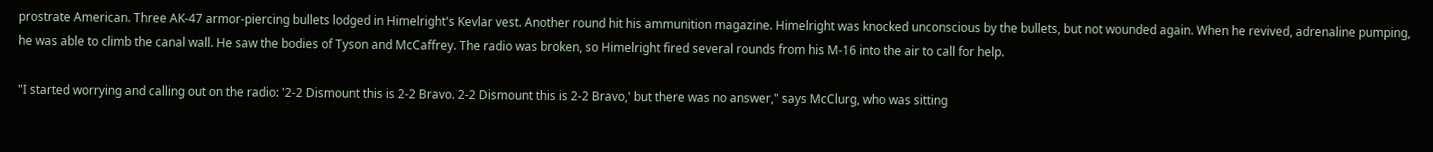prostrate American. Three AK-47 armor-piercing bullets lodged in Himelright's Kevlar vest. Another round hit his ammunition magazine. Himelright was knocked unconscious by the bullets, but not wounded again. When he revived, adrenaline pumping, he was able to climb the canal wall. He saw the bodies of Tyson and McCaffrey. The radio was broken, so Himelright fired several rounds from his M-16 into the air to call for help.

"I started worrying and calling out on the radio: '2-2 Dismount this is 2-2 Bravo. 2-2 Dismount this is 2-2 Bravo,' but there was no answer," says McClurg, who was sitting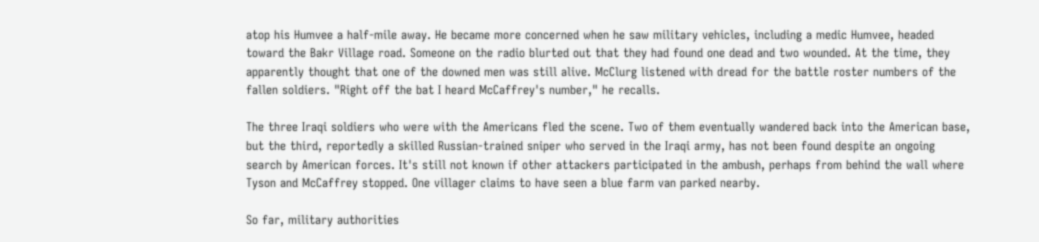atop his Humvee a half-mile away. He became more concerned when he saw military vehicles, including a medic Humvee, headed toward the Bakr Village road. Someone on the radio blurted out that they had found one dead and two wounded. At the time, they apparently thought that one of the downed men was still alive. McClurg listened with dread for the battle roster numbers of the fallen soldiers. "Right off the bat I heard McCaffrey's number," he recalls.

The three Iraqi soldiers who were with the Americans fled the scene. Two of them eventually wandered back into the American base, but the third, reportedly a skilled Russian-trained sniper who served in the Iraqi army, has not been found despite an ongoing search by American forces. It's still not known if other attackers participated in the ambush, perhaps from behind the wall where Tyson and McCaffrey stopped. One villager claims to have seen a blue farm van parked nearby.

So far, military authorities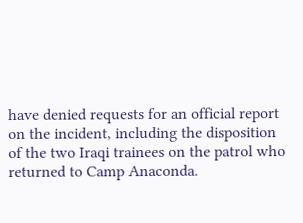have denied requests for an official report on the incident, including the disposition of the two Iraqi trainees on the patrol who returned to Camp Anaconda.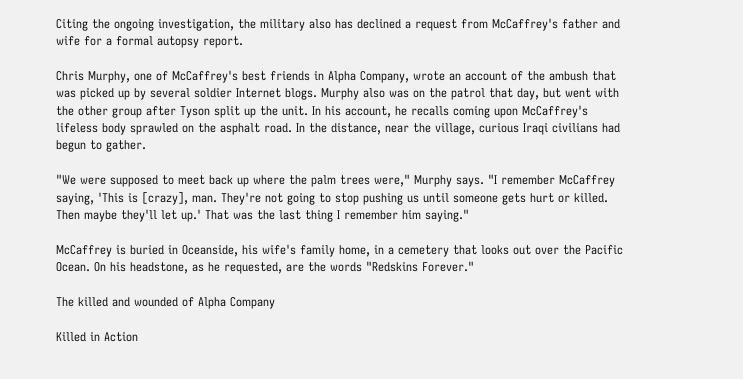Citing the ongoing investigation, the military also has declined a request from McCaffrey's father and wife for a formal autopsy report.

Chris Murphy, one of McCaffrey's best friends in Alpha Company, wrote an account of the ambush that was picked up by several soldier Internet blogs. Murphy also was on the patrol that day, but went with the other group after Tyson split up the unit. In his account, he recalls coming upon McCaffrey's lifeless body sprawled on the asphalt road. In the distance, near the village, curious Iraqi civilians had begun to gather.

"We were supposed to meet back up where the palm trees were," Murphy says. "I remember McCaffrey saying, 'This is [crazy], man. They're not going to stop pushing us until someone gets hurt or killed. Then maybe they'll let up.' That was the last thing I remember him saying."

McCaffrey is buried in Oceanside, his wife's family home, in a cemetery that looks out over the Pacific Ocean. On his headstone, as he requested, are the words "Redskins Forever."

The killed and wounded of Alpha Company

Killed in Action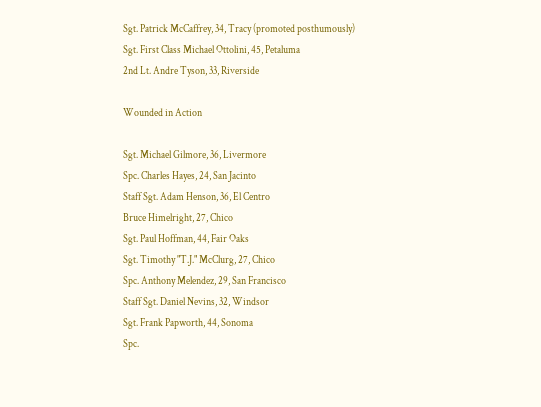Sgt. Patrick McCaffrey, 34, Tracy (promoted posthumously)
Sgt. First Class Michael Ottolini, 45, Petaluma
2nd Lt. Andre Tyson, 33, Riverside

Wounded in Action

Sgt. Michael Gilmore, 36, Livermore
Spc. Charles Hayes, 24, San Jacinto
Staff Sgt. Adam Henson, 36, El Centro
Bruce Himelright, 27, Chico
Sgt. Paul Hoffman, 44, Fair Oaks
Sgt. Timothy "T.J." McClurg, 27, Chico
Spc. Anthony Melendez, 29, San Francisco
Staff Sgt. Daniel Nevins, 32, Windsor
Sgt. Frank Papworth, 44, Sonoma
Spc.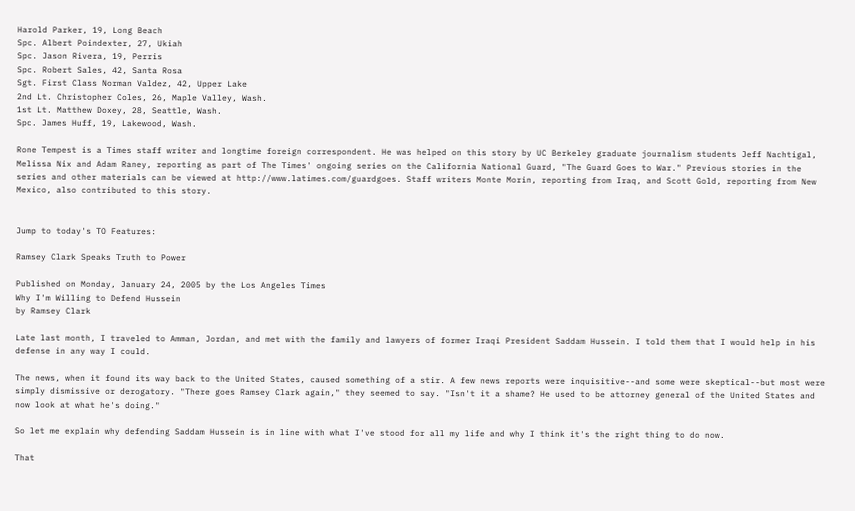Harold Parker, 19, Long Beach
Spc. Albert Poindexter, 27, Ukiah
Spc. Jason Rivera, 19, Perris
Spc. Robert Sales, 42, Santa Rosa
Sgt. First Class Norman Valdez, 42, Upper Lake
2nd Lt. Christopher Coles, 26, Maple Valley, Wash.
1st Lt. Matthew Doxey, 28, Seattle, Wash.
Spc. James Huff, 19, Lakewood, Wash.

Rone Tempest is a Times staff writer and longtime foreign correspondent. He was helped on this story by UC Berkeley graduate journalism students Jeff Nachtigal, Melissa Nix and Adam Raney, reporting as part of The Times' ongoing series on the California National Guard, "The Guard Goes to War." Previous stories in the series and other materials can be viewed at http://www.latimes.com/guardgoes. Staff writers Monte Morin, reporting from Iraq, and Scott Gold, reporting from New Mexico, also contributed to this story.


Jump to today's TO Features:

Ramsey Clark Speaks Truth to Power

Published on Monday, January 24, 2005 by the Los Angeles Times
Why I'm Willing to Defend Hussein
by Ramsey Clark

Late last month, I traveled to Amman, Jordan, and met with the family and lawyers of former Iraqi President Saddam Hussein. I told them that I would help in his defense in any way I could.

The news, when it found its way back to the United States, caused something of a stir. A few news reports were inquisitive--and some were skeptical--but most were simply dismissive or derogatory. "There goes Ramsey Clark again," they seemed to say. "Isn't it a shame? He used to be attorney general of the United States and now look at what he's doing."

So let me explain why defending Saddam Hussein is in line with what I've stood for all my life and why I think it's the right thing to do now.

That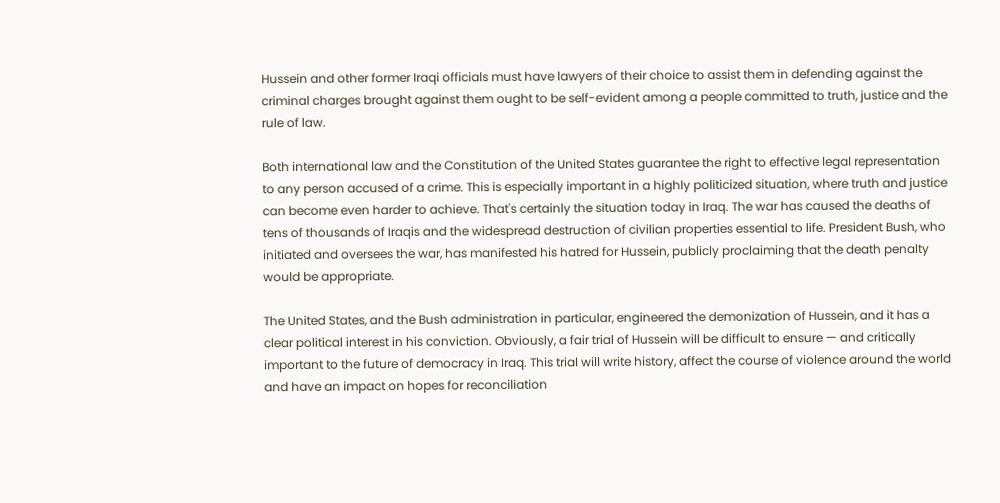Hussein and other former Iraqi officials must have lawyers of their choice to assist them in defending against the criminal charges brought against them ought to be self-evident among a people committed to truth, justice and the rule of law.

Both international law and the Constitution of the United States guarantee the right to effective legal representation to any person accused of a crime. This is especially important in a highly politicized situation, where truth and justice can become even harder to achieve. That's certainly the situation today in Iraq. The war has caused the deaths of tens of thousands of Iraqis and the widespread destruction of civilian properties essential to life. President Bush, who initiated and oversees the war, has manifested his hatred for Hussein, publicly proclaiming that the death penalty would be appropriate.

The United States, and the Bush administration in particular, engineered the demonization of Hussein, and it has a clear political interest in his conviction. Obviously, a fair trial of Hussein will be difficult to ensure — and critically important to the future of democracy in Iraq. This trial will write history, affect the course of violence around the world and have an impact on hopes for reconciliation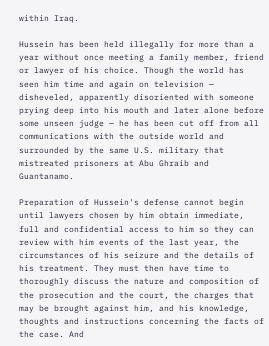within Iraq.

Hussein has been held illegally for more than a year without once meeting a family member, friend or lawyer of his choice. Though the world has seen him time and again on television — disheveled, apparently disoriented with someone prying deep into his mouth and later alone before some unseen judge — he has been cut off from all communications with the outside world and surrounded by the same U.S. military that mistreated prisoners at Abu Ghraib and Guantanamo.

Preparation of Hussein's defense cannot begin until lawyers chosen by him obtain immediate, full and confidential access to him so they can review with him events of the last year, the circumstances of his seizure and the details of his treatment. They must then have time to thoroughly discuss the nature and composition of the prosecution and the court, the charges that may be brought against him, and his knowledge, thoughts and instructions concerning the facts of the case. And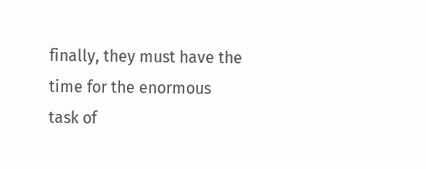finally, they must have the time for the enormous task of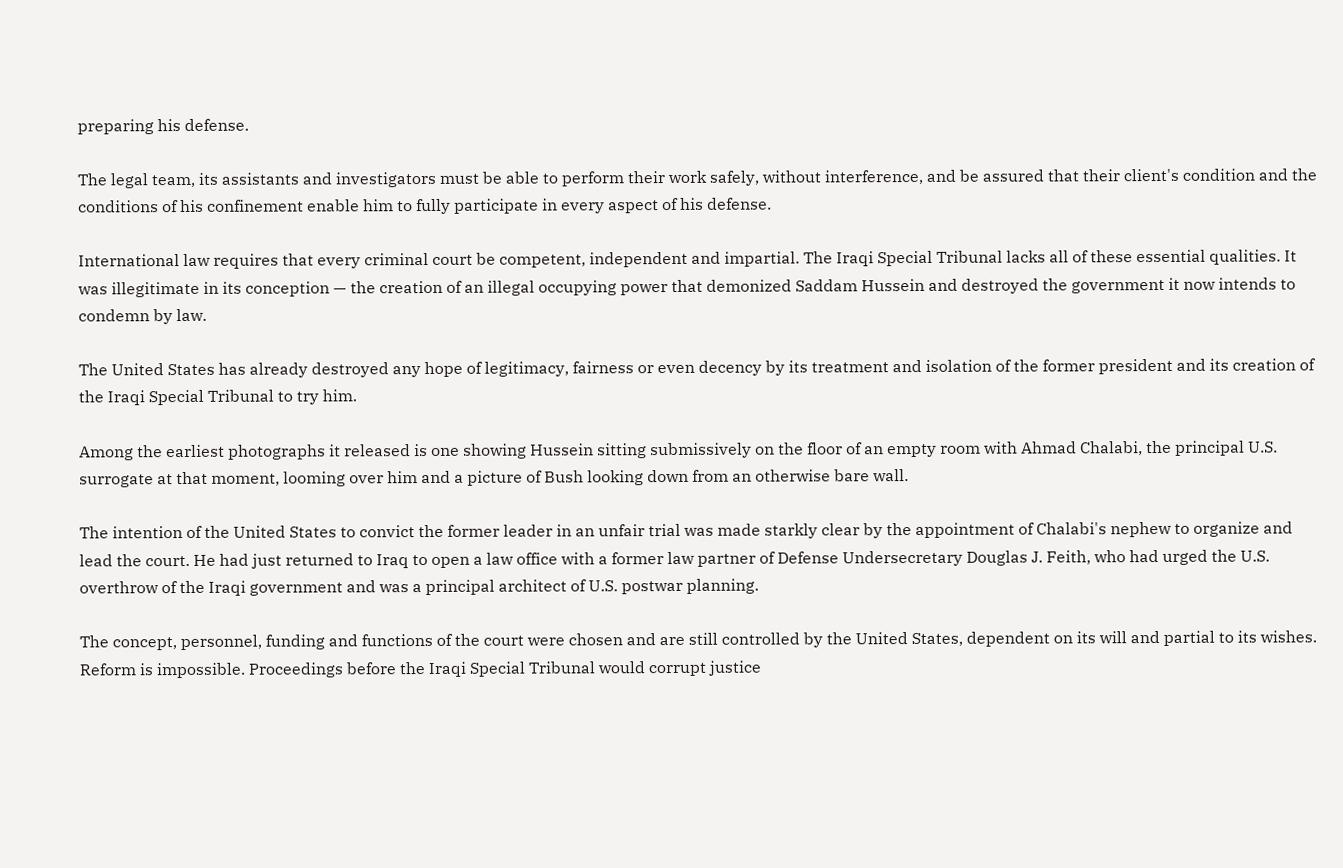preparing his defense.

The legal team, its assistants and investigators must be able to perform their work safely, without interference, and be assured that their client's condition and the conditions of his confinement enable him to fully participate in every aspect of his defense.

International law requires that every criminal court be competent, independent and impartial. The Iraqi Special Tribunal lacks all of these essential qualities. It was illegitimate in its conception — the creation of an illegal occupying power that demonized Saddam Hussein and destroyed the government it now intends to condemn by law.

The United States has already destroyed any hope of legitimacy, fairness or even decency by its treatment and isolation of the former president and its creation of the Iraqi Special Tribunal to try him.

Among the earliest photographs it released is one showing Hussein sitting submissively on the floor of an empty room with Ahmad Chalabi, the principal U.S. surrogate at that moment, looming over him and a picture of Bush looking down from an otherwise bare wall.

The intention of the United States to convict the former leader in an unfair trial was made starkly clear by the appointment of Chalabi's nephew to organize and lead the court. He had just returned to Iraq to open a law office with a former law partner of Defense Undersecretary Douglas J. Feith, who had urged the U.S. overthrow of the Iraqi government and was a principal architect of U.S. postwar planning.

The concept, personnel, funding and functions of the court were chosen and are still controlled by the United States, dependent on its will and partial to its wishes. Reform is impossible. Proceedings before the Iraqi Special Tribunal would corrupt justice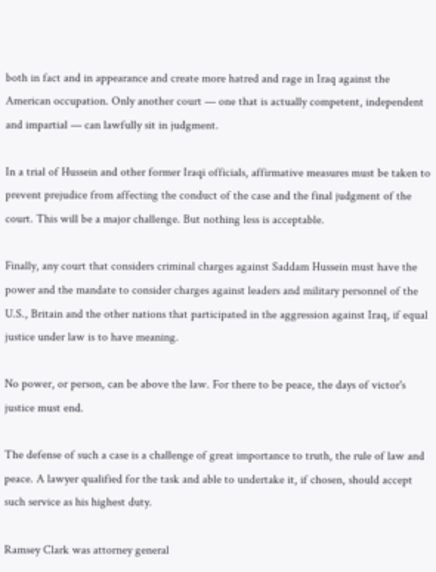both in fact and in appearance and create more hatred and rage in Iraq against the American occupation. Only another court — one that is actually competent, independent and impartial — can lawfully sit in judgment.

In a trial of Hussein and other former Iraqi officials, affirmative measures must be taken to prevent prejudice from affecting the conduct of the case and the final judgment of the court. This will be a major challenge. But nothing less is acceptable.

Finally, any court that considers criminal charges against Saddam Hussein must have the power and the mandate to consider charges against leaders and military personnel of the U.S., Britain and the other nations that participated in the aggression against Iraq, if equal justice under law is to have meaning.

No power, or person, can be above the law. For there to be peace, the days of victor's justice must end.

The defense of such a case is a challenge of great importance to truth, the rule of law and peace. A lawyer qualified for the task and able to undertake it, if chosen, should accept such service as his highest duty.

Ramsey Clark was attorney general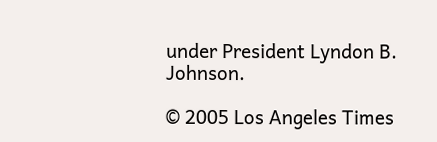under President Lyndon B. Johnson.

© 2005 Los Angeles Times